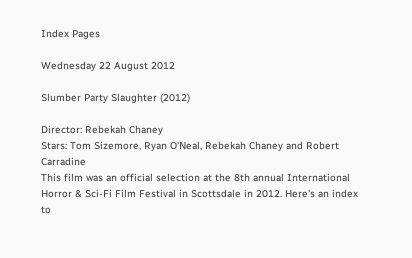Index Pages

Wednesday 22 August 2012

Slumber Party Slaughter (2012)

Director: Rebekah Chaney
Stars: Tom Sizemore, Ryan O'Neal, Rebekah Chaney and Robert Carradine
This film was an official selection at the 8th annual International Horror & Sci-Fi Film Festival in Scottsdale in 2012. Here's an index to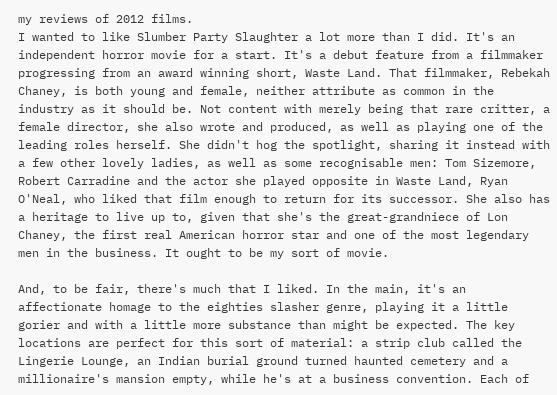my reviews of 2012 films.
I wanted to like Slumber Party Slaughter a lot more than I did. It's an independent horror movie for a start. It's a debut feature from a filmmaker progressing from an award winning short, Waste Land. That filmmaker, Rebekah Chaney, is both young and female, neither attribute as common in the industry as it should be. Not content with merely being that rare critter, a female director, she also wrote and produced, as well as playing one of the leading roles herself. She didn't hog the spotlight, sharing it instead with a few other lovely ladies, as well as some recognisable men: Tom Sizemore, Robert Carradine and the actor she played opposite in Waste Land, Ryan O'Neal, who liked that film enough to return for its successor. She also has a heritage to live up to, given that she's the great-grandniece of Lon Chaney, the first real American horror star and one of the most legendary men in the business. It ought to be my sort of movie.

And, to be fair, there's much that I liked. In the main, it's an affectionate homage to the eighties slasher genre, playing it a little gorier and with a little more substance than might be expected. The key locations are perfect for this sort of material: a strip club called the Lingerie Lounge, an Indian burial ground turned haunted cemetery and a millionaire's mansion empty, while he's at a business convention. Each of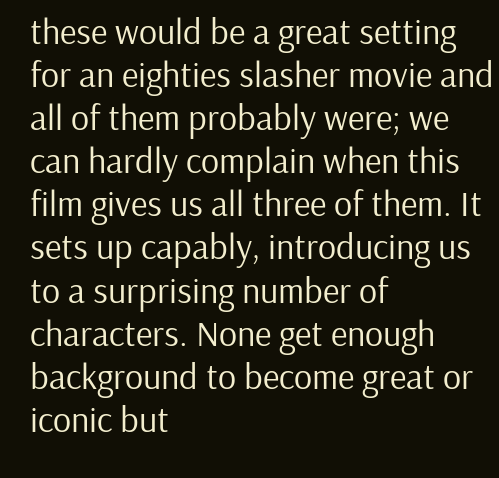these would be a great setting for an eighties slasher movie and all of them probably were; we can hardly complain when this film gives us all three of them. It sets up capably, introducing us to a surprising number of characters. None get enough background to become great or iconic but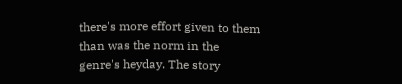there's more effort given to them than was the norm in the genre's heyday. The story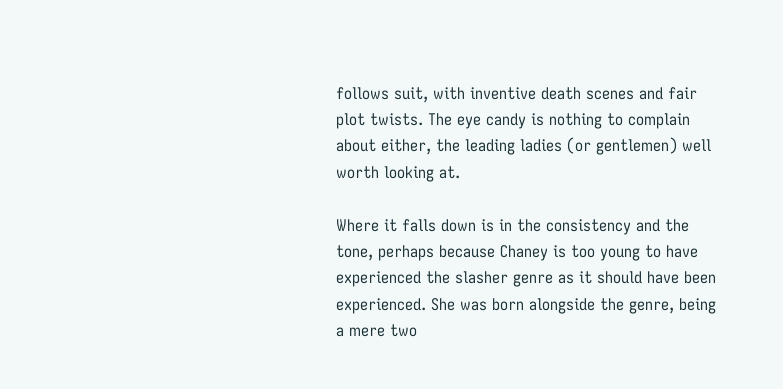follows suit, with inventive death scenes and fair plot twists. The eye candy is nothing to complain about either, the leading ladies (or gentlemen) well worth looking at.

Where it falls down is in the consistency and the tone, perhaps because Chaney is too young to have experienced the slasher genre as it should have been experienced. She was born alongside the genre, being a mere two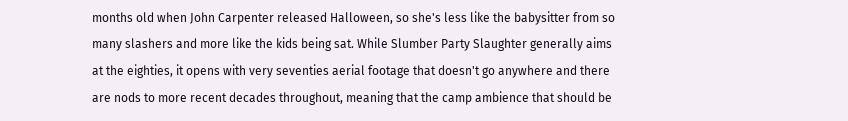months old when John Carpenter released Halloween, so she's less like the babysitter from so many slashers and more like the kids being sat. While Slumber Party Slaughter generally aims at the eighties, it opens with very seventies aerial footage that doesn't go anywhere and there are nods to more recent decades throughout, meaning that the camp ambience that should be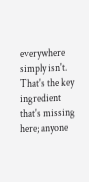everywhere simply isn't. That's the key ingredient that's missing here; anyone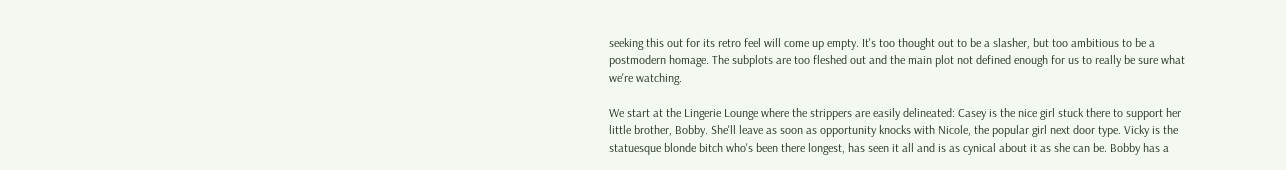seeking this out for its retro feel will come up empty. It's too thought out to be a slasher, but too ambitious to be a postmodern homage. The subplots are too fleshed out and the main plot not defined enough for us to really be sure what we're watching.

We start at the Lingerie Lounge where the strippers are easily delineated: Casey is the nice girl stuck there to support her little brother, Bobby. She'll leave as soon as opportunity knocks with Nicole, the popular girl next door type. Vicky is the statuesque blonde bitch who's been there longest, has seen it all and is as cynical about it as she can be. Bobby has a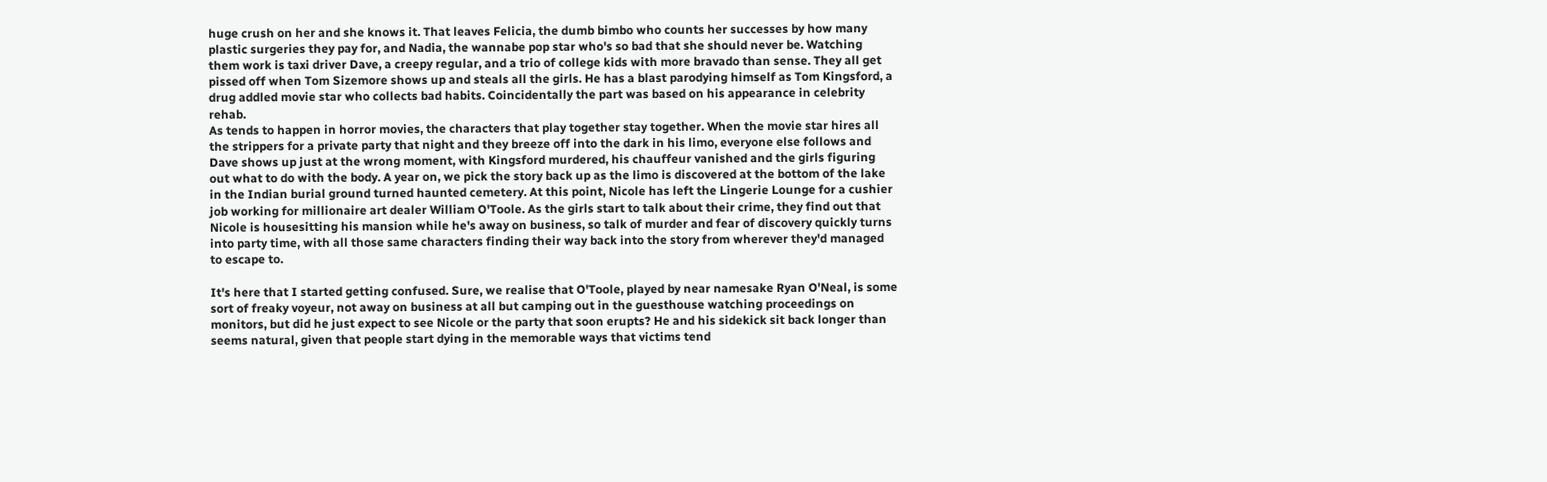huge crush on her and she knows it. That leaves Felicia, the dumb bimbo who counts her successes by how many plastic surgeries they pay for, and Nadia, the wannabe pop star who's so bad that she should never be. Watching them work is taxi driver Dave, a creepy regular, and a trio of college kids with more bravado than sense. They all get pissed off when Tom Sizemore shows up and steals all the girls. He has a blast parodying himself as Tom Kingsford, a drug addled movie star who collects bad habits. Coincidentally the part was based on his appearance in celebrity rehab.
As tends to happen in horror movies, the characters that play together stay together. When the movie star hires all the strippers for a private party that night and they breeze off into the dark in his limo, everyone else follows and Dave shows up just at the wrong moment, with Kingsford murdered, his chauffeur vanished and the girls figuring out what to do with the body. A year on, we pick the story back up as the limo is discovered at the bottom of the lake in the Indian burial ground turned haunted cemetery. At this point, Nicole has left the Lingerie Lounge for a cushier job working for millionaire art dealer William O'Toole. As the girls start to talk about their crime, they find out that Nicole is housesitting his mansion while he's away on business, so talk of murder and fear of discovery quickly turns into party time, with all those same characters finding their way back into the story from wherever they'd managed to escape to.

It's here that I started getting confused. Sure, we realise that O'Toole, played by near namesake Ryan O'Neal, is some sort of freaky voyeur, not away on business at all but camping out in the guesthouse watching proceedings on monitors, but did he just expect to see Nicole or the party that soon erupts? He and his sidekick sit back longer than seems natural, given that people start dying in the memorable ways that victims tend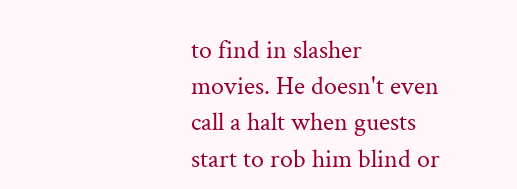to find in slasher movies. He doesn't even call a halt when guests start to rob him blind or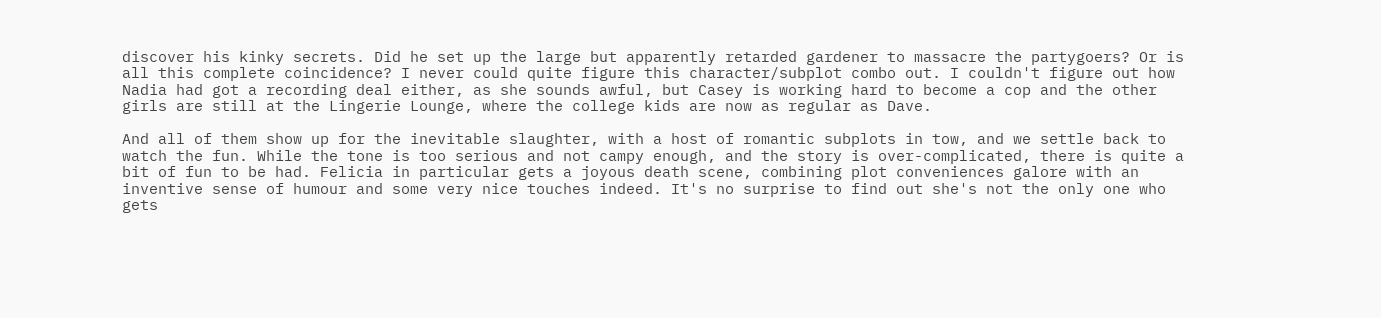discover his kinky secrets. Did he set up the large but apparently retarded gardener to massacre the partygoers? Or is all this complete coincidence? I never could quite figure this character/subplot combo out. I couldn't figure out how Nadia had got a recording deal either, as she sounds awful, but Casey is working hard to become a cop and the other girls are still at the Lingerie Lounge, where the college kids are now as regular as Dave.

And all of them show up for the inevitable slaughter, with a host of romantic subplots in tow, and we settle back to watch the fun. While the tone is too serious and not campy enough, and the story is over-complicated, there is quite a bit of fun to be had. Felicia in particular gets a joyous death scene, combining plot conveniences galore with an inventive sense of humour and some very nice touches indeed. It's no surprise to find out she's not the only one who gets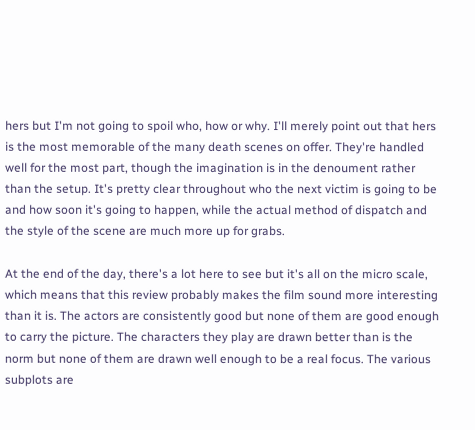hers but I'm not going to spoil who, how or why. I'll merely point out that hers is the most memorable of the many death scenes on offer. They're handled well for the most part, though the imagination is in the denoument rather than the setup. It's pretty clear throughout who the next victim is going to be and how soon it's going to happen, while the actual method of dispatch and the style of the scene are much more up for grabs.

At the end of the day, there's a lot here to see but it's all on the micro scale, which means that this review probably makes the film sound more interesting than it is. The actors are consistently good but none of them are good enough to carry the picture. The characters they play are drawn better than is the norm but none of them are drawn well enough to be a real focus. The various subplots are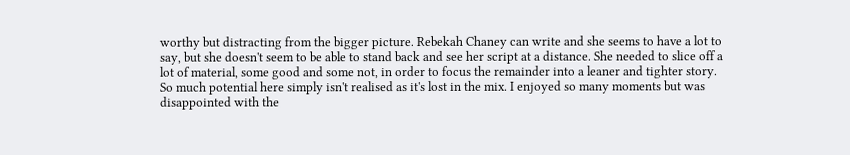worthy but distracting from the bigger picture. Rebekah Chaney can write and she seems to have a lot to say, but she doesn't seem to be able to stand back and see her script at a distance. She needed to slice off a lot of material, some good and some not, in order to focus the remainder into a leaner and tighter story. So much potential here simply isn't realised as it's lost in the mix. I enjoyed so many moments but was disappointed with the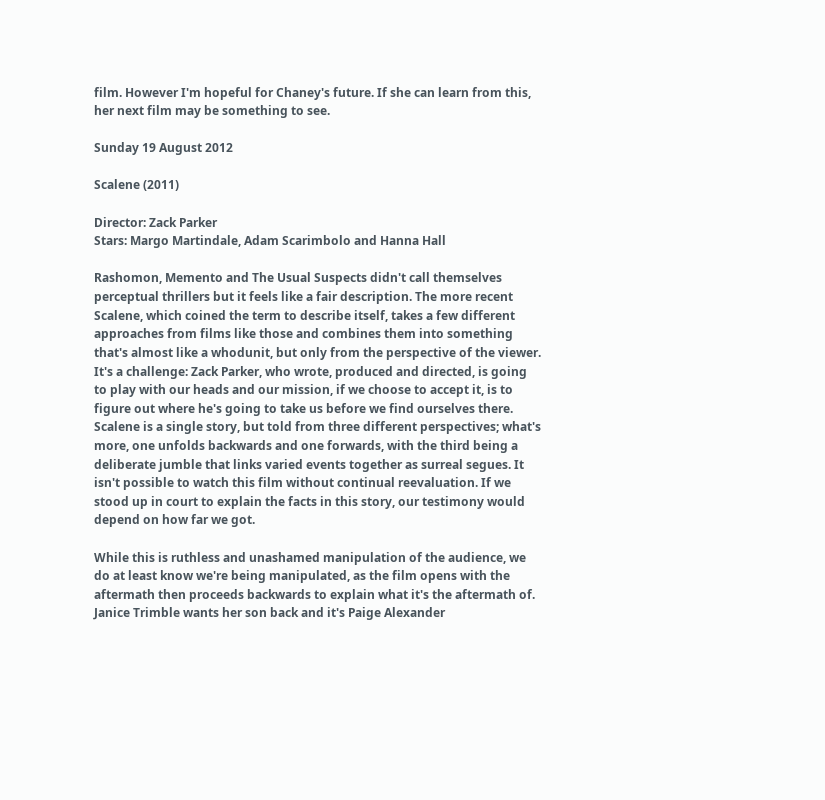film. However I'm hopeful for Chaney's future. If she can learn from this, her next film may be something to see.

Sunday 19 August 2012

Scalene (2011)

Director: Zack Parker
Stars: Margo Martindale, Adam Scarimbolo and Hanna Hall

Rashomon, Memento and The Usual Suspects didn't call themselves perceptual thrillers but it feels like a fair description. The more recent Scalene, which coined the term to describe itself, takes a few different approaches from films like those and combines them into something that's almost like a whodunit, but only from the perspective of the viewer. It's a challenge: Zack Parker, who wrote, produced and directed, is going to play with our heads and our mission, if we choose to accept it, is to figure out where he's going to take us before we find ourselves there. Scalene is a single story, but told from three different perspectives; what's more, one unfolds backwards and one forwards, with the third being a deliberate jumble that links varied events together as surreal segues. It isn't possible to watch this film without continual reevaluation. If we stood up in court to explain the facts in this story, our testimony would depend on how far we got.

While this is ruthless and unashamed manipulation of the audience, we do at least know we're being manipulated, as the film opens with the aftermath then proceeds backwards to explain what it's the aftermath of. Janice Trimble wants her son back and it's Paige Alexander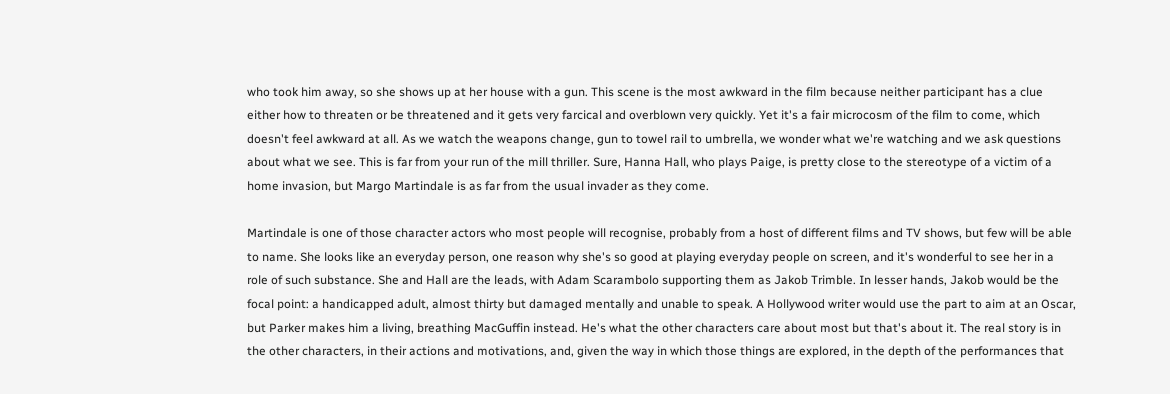who took him away, so she shows up at her house with a gun. This scene is the most awkward in the film because neither participant has a clue either how to threaten or be threatened and it gets very farcical and overblown very quickly. Yet it's a fair microcosm of the film to come, which doesn't feel awkward at all. As we watch the weapons change, gun to towel rail to umbrella, we wonder what we're watching and we ask questions about what we see. This is far from your run of the mill thriller. Sure, Hanna Hall, who plays Paige, is pretty close to the stereotype of a victim of a home invasion, but Margo Martindale is as far from the usual invader as they come.

Martindale is one of those character actors who most people will recognise, probably from a host of different films and TV shows, but few will be able to name. She looks like an everyday person, one reason why she's so good at playing everyday people on screen, and it's wonderful to see her in a role of such substance. She and Hall are the leads, with Adam Scarambolo supporting them as Jakob Trimble. In lesser hands, Jakob would be the focal point: a handicapped adult, almost thirty but damaged mentally and unable to speak. A Hollywood writer would use the part to aim at an Oscar, but Parker makes him a living, breathing MacGuffin instead. He's what the other characters care about most but that's about it. The real story is in the other characters, in their actions and motivations, and, given the way in which those things are explored, in the depth of the performances that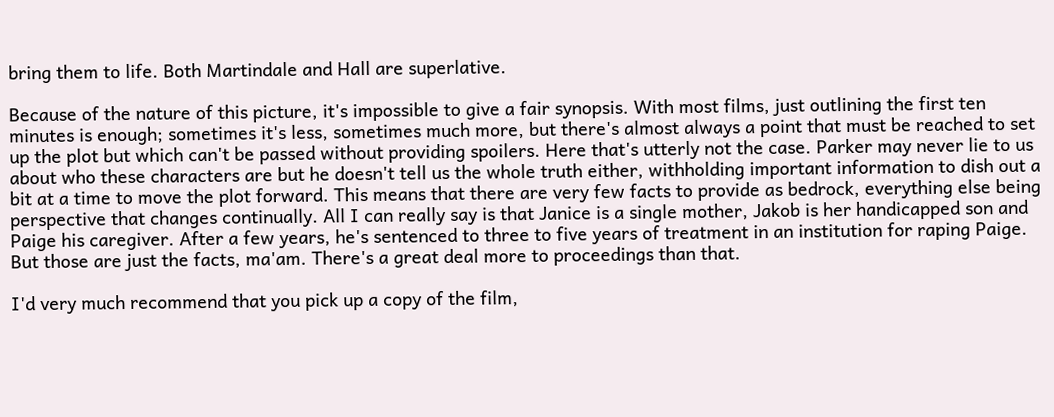bring them to life. Both Martindale and Hall are superlative.

Because of the nature of this picture, it's impossible to give a fair synopsis. With most films, just outlining the first ten minutes is enough; sometimes it's less, sometimes much more, but there's almost always a point that must be reached to set up the plot but which can't be passed without providing spoilers. Here that's utterly not the case. Parker may never lie to us about who these characters are but he doesn't tell us the whole truth either, withholding important information to dish out a bit at a time to move the plot forward. This means that there are very few facts to provide as bedrock, everything else being perspective that changes continually. All I can really say is that Janice is a single mother, Jakob is her handicapped son and Paige his caregiver. After a few years, he's sentenced to three to five years of treatment in an institution for raping Paige. But those are just the facts, ma'am. There's a great deal more to proceedings than that.

I'd very much recommend that you pick up a copy of the film,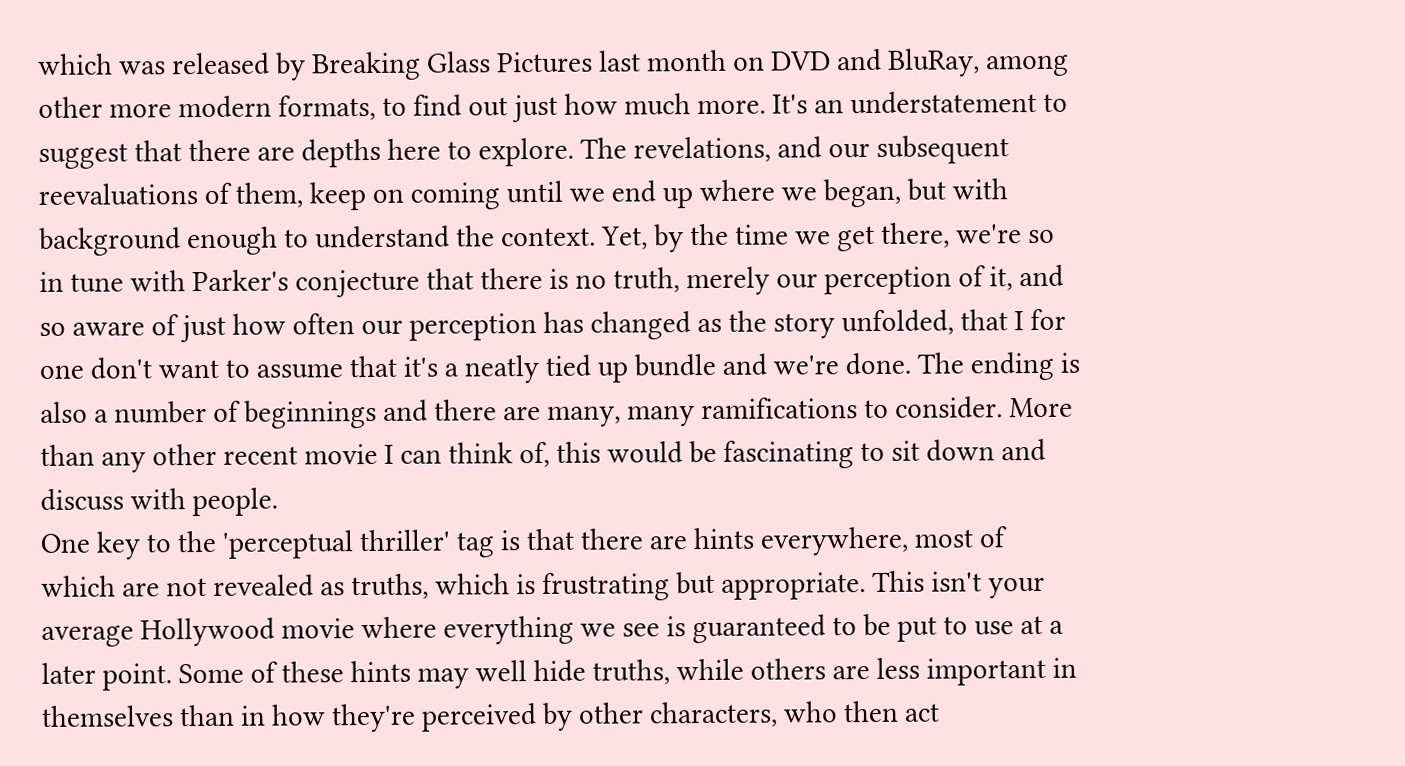which was released by Breaking Glass Pictures last month on DVD and BluRay, among other more modern formats, to find out just how much more. It's an understatement to suggest that there are depths here to explore. The revelations, and our subsequent reevaluations of them, keep on coming until we end up where we began, but with background enough to understand the context. Yet, by the time we get there, we're so in tune with Parker's conjecture that there is no truth, merely our perception of it, and so aware of just how often our perception has changed as the story unfolded, that I for one don't want to assume that it's a neatly tied up bundle and we're done. The ending is also a number of beginnings and there are many, many ramifications to consider. More than any other recent movie I can think of, this would be fascinating to sit down and discuss with people.
One key to the 'perceptual thriller' tag is that there are hints everywhere, most of which are not revealed as truths, which is frustrating but appropriate. This isn't your average Hollywood movie where everything we see is guaranteed to be put to use at a later point. Some of these hints may well hide truths, while others are less important in themselves than in how they're perceived by other characters, who then act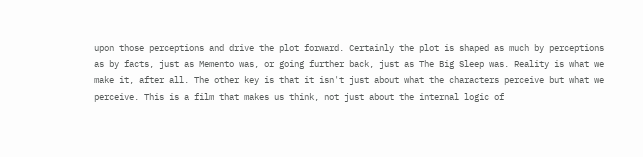upon those perceptions and drive the plot forward. Certainly the plot is shaped as much by perceptions as by facts, just as Memento was, or going further back, just as The Big Sleep was. Reality is what we make it, after all. The other key is that it isn't just about what the characters perceive but what we perceive. This is a film that makes us think, not just about the internal logic of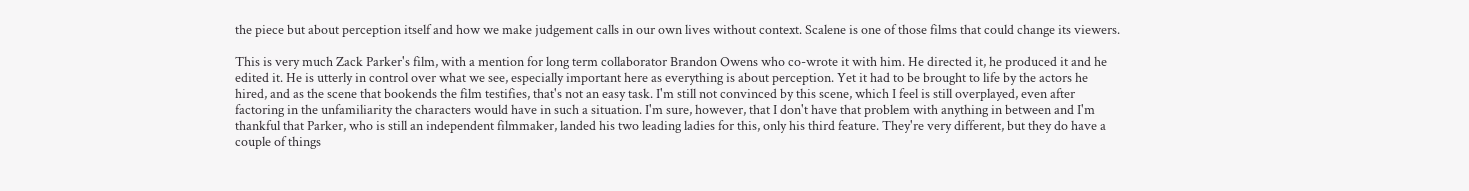the piece but about perception itself and how we make judgement calls in our own lives without context. Scalene is one of those films that could change its viewers.

This is very much Zack Parker's film, with a mention for long term collaborator Brandon Owens who co-wrote it with him. He directed it, he produced it and he edited it. He is utterly in control over what we see, especially important here as everything is about perception. Yet it had to be brought to life by the actors he hired, and as the scene that bookends the film testifies, that's not an easy task. I'm still not convinced by this scene, which I feel is still overplayed, even after factoring in the unfamiliarity the characters would have in such a situation. I'm sure, however, that I don't have that problem with anything in between and I'm thankful that Parker, who is still an independent filmmaker, landed his two leading ladies for this, only his third feature. They're very different, but they do have a couple of things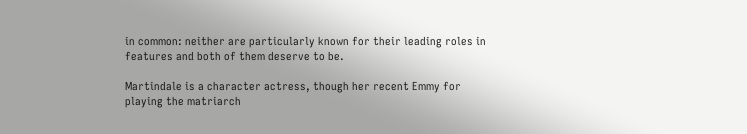in common: neither are particularly known for their leading roles in features and both of them deserve to be.

Martindale is a character actress, though her recent Emmy for playing the matriarch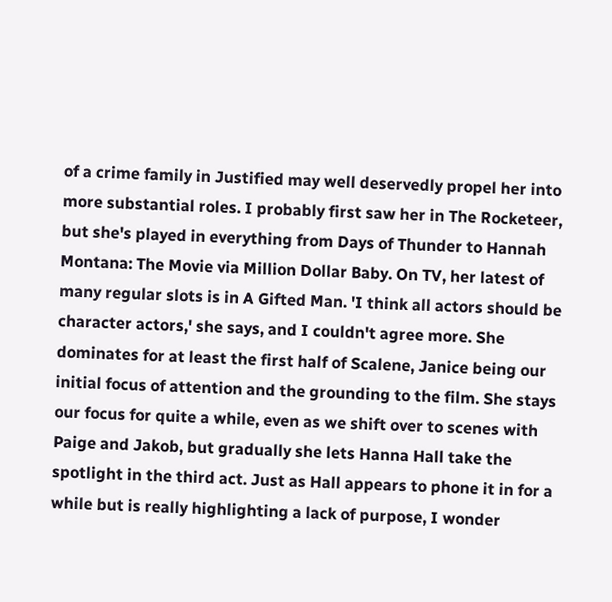of a crime family in Justified may well deservedly propel her into more substantial roles. I probably first saw her in The Rocketeer, but she's played in everything from Days of Thunder to Hannah Montana: The Movie via Million Dollar Baby. On TV, her latest of many regular slots is in A Gifted Man. 'I think all actors should be character actors,' she says, and I couldn't agree more. She dominates for at least the first half of Scalene, Janice being our initial focus of attention and the grounding to the film. She stays our focus for quite a while, even as we shift over to scenes with Paige and Jakob, but gradually she lets Hanna Hall take the spotlight in the third act. Just as Hall appears to phone it in for a while but is really highlighting a lack of purpose, I wonder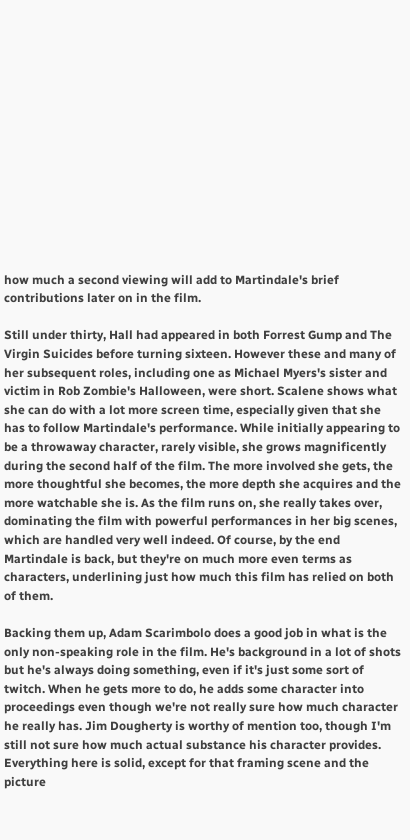how much a second viewing will add to Martindale's brief contributions later on in the film.

Still under thirty, Hall had appeared in both Forrest Gump and The Virgin Suicides before turning sixteen. However these and many of her subsequent roles, including one as Michael Myers's sister and victim in Rob Zombie's Halloween, were short. Scalene shows what she can do with a lot more screen time, especially given that she has to follow Martindale's performance. While initially appearing to be a throwaway character, rarely visible, she grows magnificently during the second half of the film. The more involved she gets, the more thoughtful she becomes, the more depth she acquires and the more watchable she is. As the film runs on, she really takes over, dominating the film with powerful performances in her big scenes, which are handled very well indeed. Of course, by the end Martindale is back, but they're on much more even terms as characters, underlining just how much this film has relied on both of them.

Backing them up, Adam Scarimbolo does a good job in what is the only non-speaking role in the film. He's background in a lot of shots but he's always doing something, even if it's just some sort of twitch. When he gets more to do, he adds some character into proceedings even though we're not really sure how much character he really has. Jim Dougherty is worthy of mention too, though I'm still not sure how much actual substance his character provides. Everything here is solid, except for that framing scene and the picture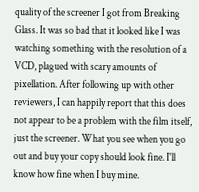quality of the screener I got from Breaking Glass. It was so bad that it looked like I was watching something with the resolution of a VCD, plagued with scary amounts of pixellation. After following up with other reviewers, I can happily report that this does not appear to be a problem with the film itself, just the screener. What you see when you go out and buy your copy should look fine. I'll know how fine when I buy mine.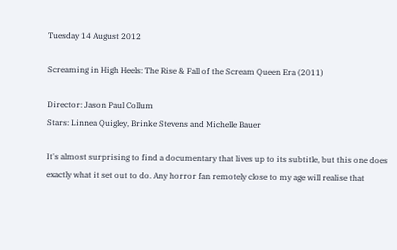Tuesday 14 August 2012

Screaming in High Heels: The Rise & Fall of the Scream Queen Era (2011)

Director: Jason Paul Collum
Stars: Linnea Quigley, Brinke Stevens and Michelle Bauer

It's almost surprising to find a documentary that lives up to its subtitle, but this one does exactly what it set out to do. Any horror fan remotely close to my age will realise that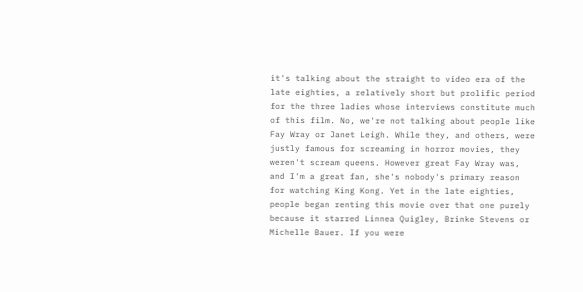it's talking about the straight to video era of the late eighties, a relatively short but prolific period for the three ladies whose interviews constitute much of this film. No, we're not talking about people like Fay Wray or Janet Leigh. While they, and others, were justly famous for screaming in horror movies, they weren't scream queens. However great Fay Wray was, and I'm a great fan, she's nobody's primary reason for watching King Kong. Yet in the late eighties, people began renting this movie over that one purely because it starred Linnea Quigley, Brinke Stevens or Michelle Bauer. If you were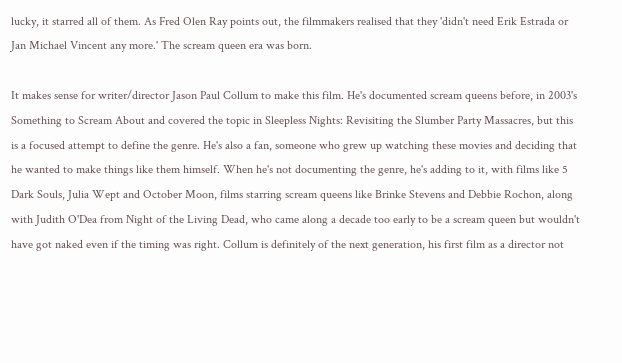lucky, it starred all of them. As Fred Olen Ray points out, the filmmakers realised that they 'didn't need Erik Estrada or Jan Michael Vincent any more.' The scream queen era was born.

It makes sense for writer/director Jason Paul Collum to make this film. He's documented scream queens before, in 2003's Something to Scream About and covered the topic in Sleepless Nights: Revisiting the Slumber Party Massacres, but this is a focused attempt to define the genre. He's also a fan, someone who grew up watching these movies and deciding that he wanted to make things like them himself. When he's not documenting the genre, he's adding to it, with films like 5 Dark Souls, Julia Wept and October Moon, films starring scream queens like Brinke Stevens and Debbie Rochon, along with Judith O'Dea from Night of the Living Dead, who came along a decade too early to be a scream queen but wouldn't have got naked even if the timing was right. Collum is definitely of the next generation, his first film as a director not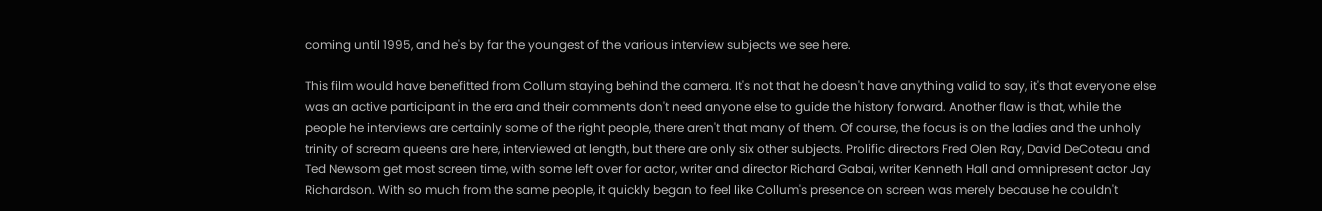coming until 1995, and he's by far the youngest of the various interview subjects we see here.

This film would have benefitted from Collum staying behind the camera. It's not that he doesn't have anything valid to say, it's that everyone else was an active participant in the era and their comments don't need anyone else to guide the history forward. Another flaw is that, while the people he interviews are certainly some of the right people, there aren't that many of them. Of course, the focus is on the ladies and the unholy trinity of scream queens are here, interviewed at length, but there are only six other subjects. Prolific directors Fred Olen Ray, David DeCoteau and Ted Newsom get most screen time, with some left over for actor, writer and director Richard Gabai, writer Kenneth Hall and omnipresent actor Jay Richardson. With so much from the same people, it quickly began to feel like Collum's presence on screen was merely because he couldn't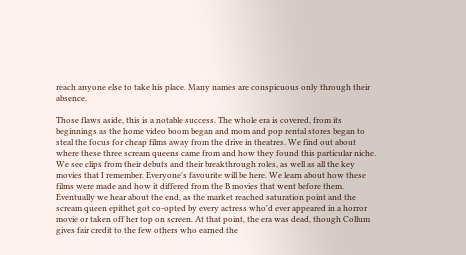reach anyone else to take his place. Many names are conspicuous only through their absence.

Those flaws aside, this is a notable success. The whole era is covered, from its beginnings as the home video boom began and mom and pop rental stores began to steal the focus for cheap films away from the drive in theatres. We find out about where these three scream queens came from and how they found this particular niche. We see clips from their debuts and their breakthrough roles, as well as all the key movies that I remember. Everyone's favourite will be here. We learn about how these films were made and how it differed from the B movies that went before them. Eventually we hear about the end, as the market reached saturation point and the scream queen epithet got co-opted by every actress who'd ever appeared in a horror movie or taken off her top on screen. At that point, the era was dead, though Collum gives fair credit to the few others who earned the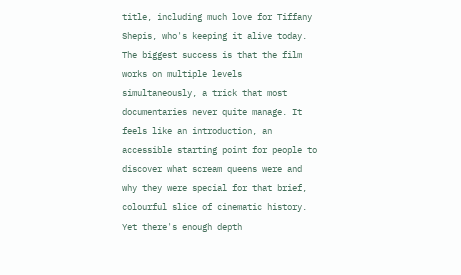title, including much love for Tiffany Shepis, who's keeping it alive today.
The biggest success is that the film works on multiple levels simultaneously, a trick that most documentaries never quite manage. It feels like an introduction, an accessible starting point for people to discover what scream queens were and why they were special for that brief, colourful slice of cinematic history. Yet there's enough depth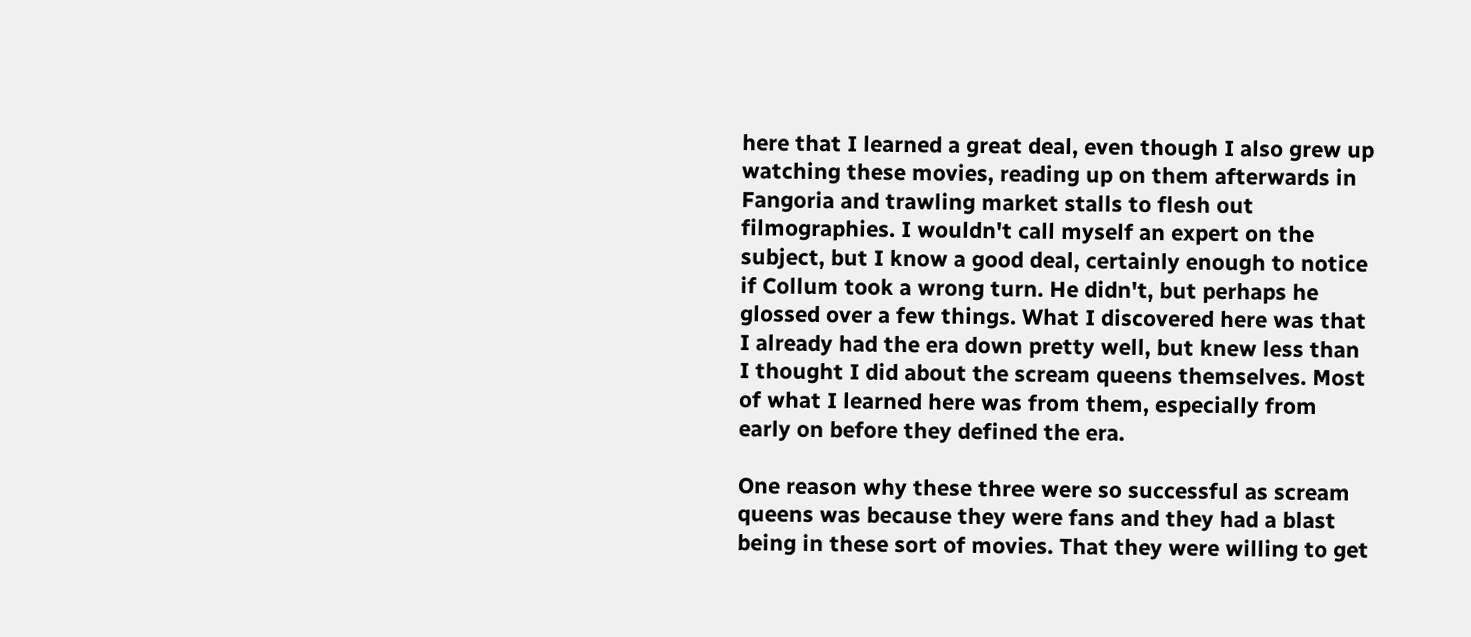here that I learned a great deal, even though I also grew up watching these movies, reading up on them afterwards in Fangoria and trawling market stalls to flesh out filmographies. I wouldn't call myself an expert on the subject, but I know a good deal, certainly enough to notice if Collum took a wrong turn. He didn't, but perhaps he glossed over a few things. What I discovered here was that I already had the era down pretty well, but knew less than I thought I did about the scream queens themselves. Most of what I learned here was from them, especially from early on before they defined the era.

One reason why these three were so successful as scream queens was because they were fans and they had a blast being in these sort of movies. That they were willing to get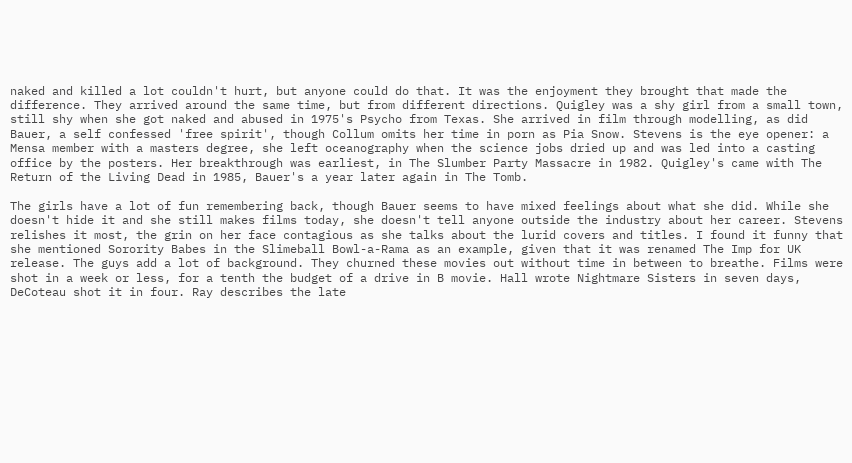naked and killed a lot couldn't hurt, but anyone could do that. It was the enjoyment they brought that made the difference. They arrived around the same time, but from different directions. Quigley was a shy girl from a small town, still shy when she got naked and abused in 1975's Psycho from Texas. She arrived in film through modelling, as did Bauer, a self confessed 'free spirit', though Collum omits her time in porn as Pia Snow. Stevens is the eye opener: a Mensa member with a masters degree, she left oceanography when the science jobs dried up and was led into a casting office by the posters. Her breakthrough was earliest, in The Slumber Party Massacre in 1982. Quigley's came with The Return of the Living Dead in 1985, Bauer's a year later again in The Tomb.

The girls have a lot of fun remembering back, though Bauer seems to have mixed feelings about what she did. While she doesn't hide it and she still makes films today, she doesn't tell anyone outside the industry about her career. Stevens relishes it most, the grin on her face contagious as she talks about the lurid covers and titles. I found it funny that she mentioned Sorority Babes in the Slimeball Bowl-a-Rama as an example, given that it was renamed The Imp for UK release. The guys add a lot of background. They churned these movies out without time in between to breathe. Films were shot in a week or less, for a tenth the budget of a drive in B movie. Hall wrote Nightmare Sisters in seven days, DeCoteau shot it in four. Ray describes the late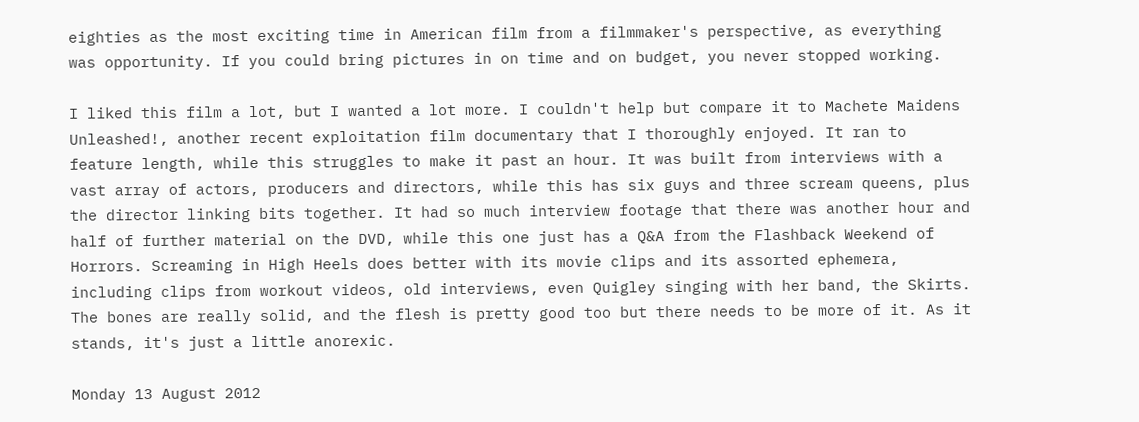eighties as the most exciting time in American film from a filmmaker's perspective, as everything was opportunity. If you could bring pictures in on time and on budget, you never stopped working.

I liked this film a lot, but I wanted a lot more. I couldn't help but compare it to Machete Maidens Unleashed!, another recent exploitation film documentary that I thoroughly enjoyed. It ran to feature length, while this struggles to make it past an hour. It was built from interviews with a vast array of actors, producers and directors, while this has six guys and three scream queens, plus the director linking bits together. It had so much interview footage that there was another hour and half of further material on the DVD, while this one just has a Q&A from the Flashback Weekend of Horrors. Screaming in High Heels does better with its movie clips and its assorted ephemera, including clips from workout videos, old interviews, even Quigley singing with her band, the Skirts. The bones are really solid, and the flesh is pretty good too but there needs to be more of it. As it stands, it's just a little anorexic.

Monday 13 August 2012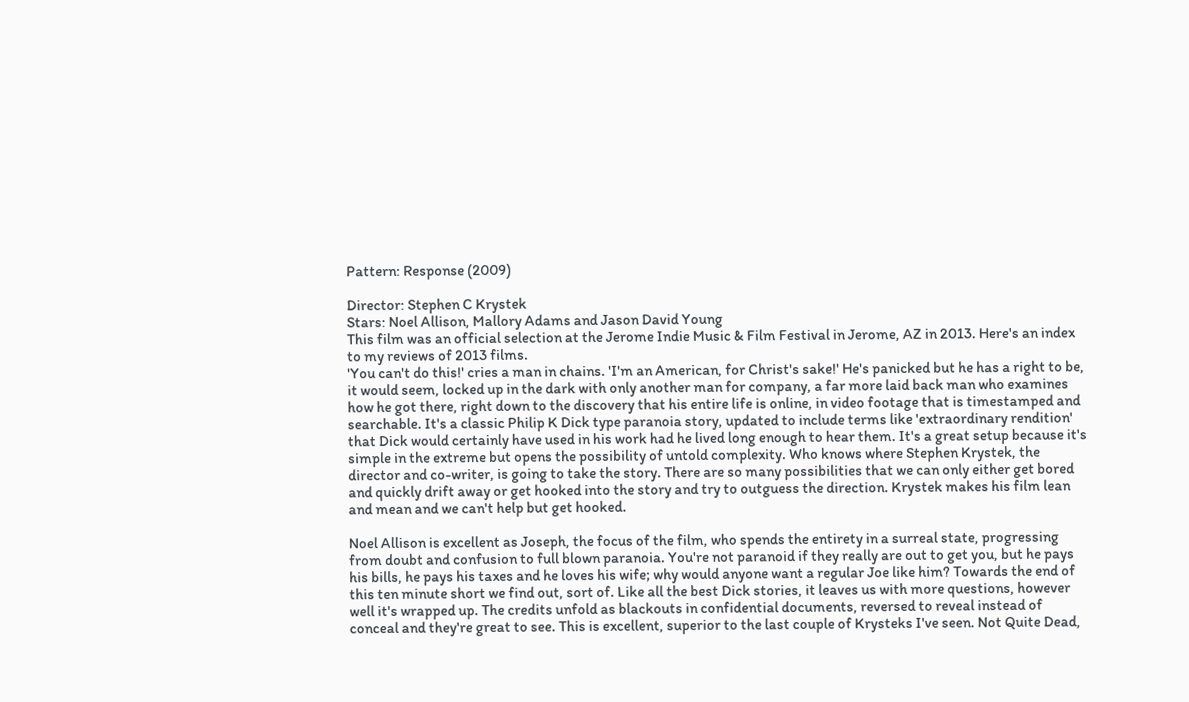Pattern: Response (2009)

Director: Stephen C Krystek
Stars: Noel Allison, Mallory Adams and Jason David Young
This film was an official selection at the Jerome Indie Music & Film Festival in Jerome, AZ in 2013. Here's an index to my reviews of 2013 films.
'You can't do this!' cries a man in chains. 'I'm an American, for Christ's sake!' He's panicked but he has a right to be, it would seem, locked up in the dark with only another man for company, a far more laid back man who examines how he got there, right down to the discovery that his entire life is online, in video footage that is timestamped and searchable. It's a classic Philip K Dick type paranoia story, updated to include terms like 'extraordinary rendition' that Dick would certainly have used in his work had he lived long enough to hear them. It's a great setup because it's simple in the extreme but opens the possibility of untold complexity. Who knows where Stephen Krystek, the director and co-writer, is going to take the story. There are so many possibilities that we can only either get bored and quickly drift away or get hooked into the story and try to outguess the direction. Krystek makes his film lean and mean and we can't help but get hooked.

Noel Allison is excellent as Joseph, the focus of the film, who spends the entirety in a surreal state, progressing from doubt and confusion to full blown paranoia. You're not paranoid if they really are out to get you, but he pays his bills, he pays his taxes and he loves his wife; why would anyone want a regular Joe like him? Towards the end of this ten minute short we find out, sort of. Like all the best Dick stories, it leaves us with more questions, however well it's wrapped up. The credits unfold as blackouts in confidential documents, reversed to reveal instead of conceal and they're great to see. This is excellent, superior to the last couple of Krysteks I've seen. Not Quite Dead,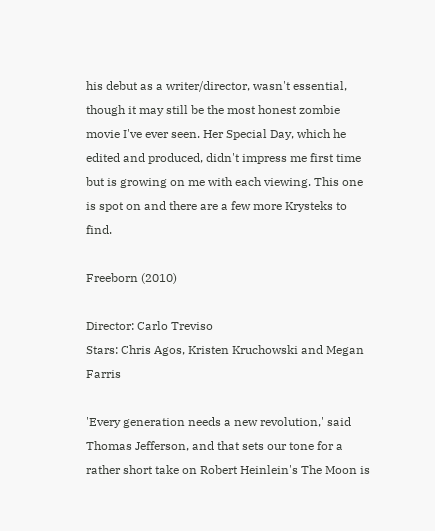his debut as a writer/director, wasn't essential, though it may still be the most honest zombie movie I've ever seen. Her Special Day, which he edited and produced, didn't impress me first time but is growing on me with each viewing. This one is spot on and there are a few more Krysteks to find.

Freeborn (2010)

Director: Carlo Treviso
Stars: Chris Agos, Kristen Kruchowski and Megan Farris

'Every generation needs a new revolution,' said Thomas Jefferson, and that sets our tone for a rather short take on Robert Heinlein's The Moon is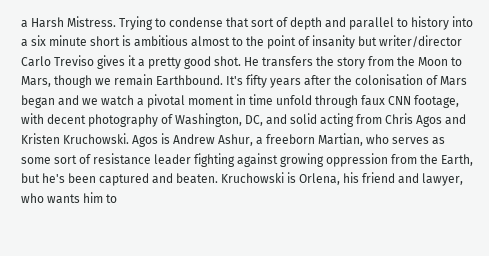a Harsh Mistress. Trying to condense that sort of depth and parallel to history into a six minute short is ambitious almost to the point of insanity but writer/director Carlo Treviso gives it a pretty good shot. He transfers the story from the Moon to Mars, though we remain Earthbound. It's fifty years after the colonisation of Mars began and we watch a pivotal moment in time unfold through faux CNN footage, with decent photography of Washington, DC, and solid acting from Chris Agos and Kristen Kruchowski. Agos is Andrew Ashur, a freeborn Martian, who serves as some sort of resistance leader fighting against growing oppression from the Earth, but he's been captured and beaten. Kruchowski is Orlena, his friend and lawyer, who wants him to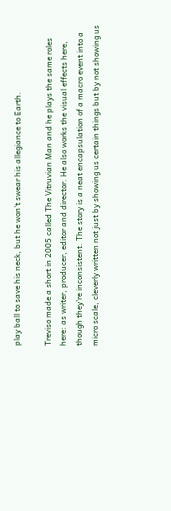play ball to save his neck, but he won't swear his allegiance to Earth.

Treviso made a short in 2005 called The Vitruvian Man and he plays the same roles here: as writer, producer, editor and director. He also works the visual effects here, though they're inconsistent. The story is a neat encapsulation of a macro event into a micro scale, cleverly written not just by showing us certain things but by not showing us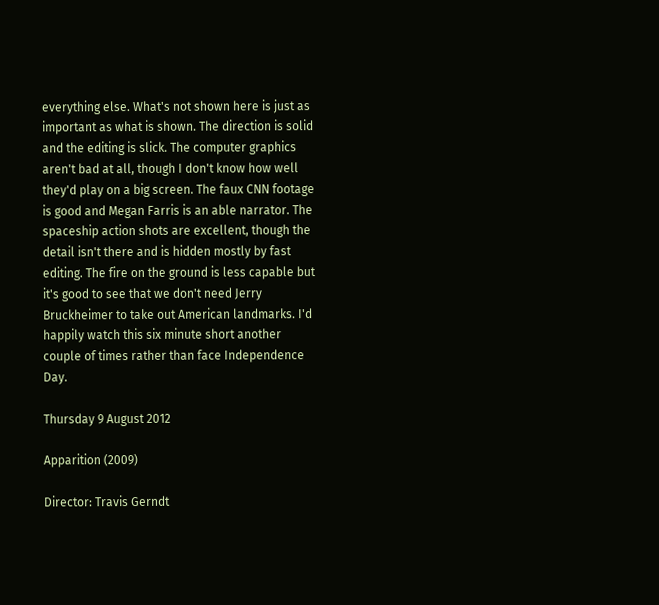everything else. What's not shown here is just as important as what is shown. The direction is solid and the editing is slick. The computer graphics aren't bad at all, though I don't know how well they'd play on a big screen. The faux CNN footage is good and Megan Farris is an able narrator. The spaceship action shots are excellent, though the detail isn't there and is hidden mostly by fast editing. The fire on the ground is less capable but it's good to see that we don't need Jerry Bruckheimer to take out American landmarks. I'd happily watch this six minute short another couple of times rather than face Independence Day.

Thursday 9 August 2012

Apparition (2009)

Director: Travis Gerndt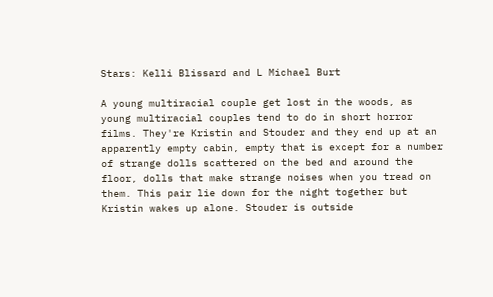Stars: Kelli Blissard and L Michael Burt

A young multiracial couple get lost in the woods, as young multiracial couples tend to do in short horror films. They're Kristin and Stouder and they end up at an apparently empty cabin, empty that is except for a number of strange dolls scattered on the bed and around the floor, dolls that make strange noises when you tread on them. This pair lie down for the night together but Kristin wakes up alone. Stouder is outside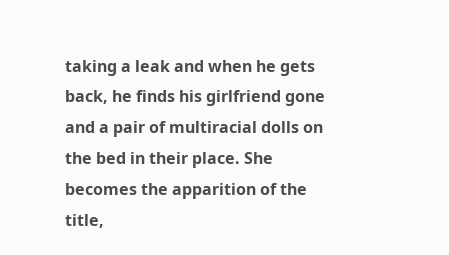taking a leak and when he gets back, he finds his girlfriend gone and a pair of multiracial dolls on the bed in their place. She becomes the apparition of the title,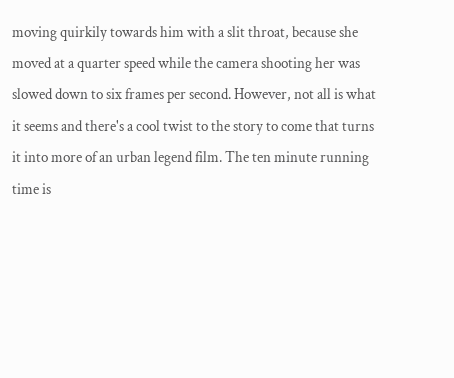moving quirkily towards him with a slit throat, because she moved at a quarter speed while the camera shooting her was slowed down to six frames per second. However, not all is what it seems and there's a cool twist to the story to come that turns it into more of an urban legend film. The ten minute running time is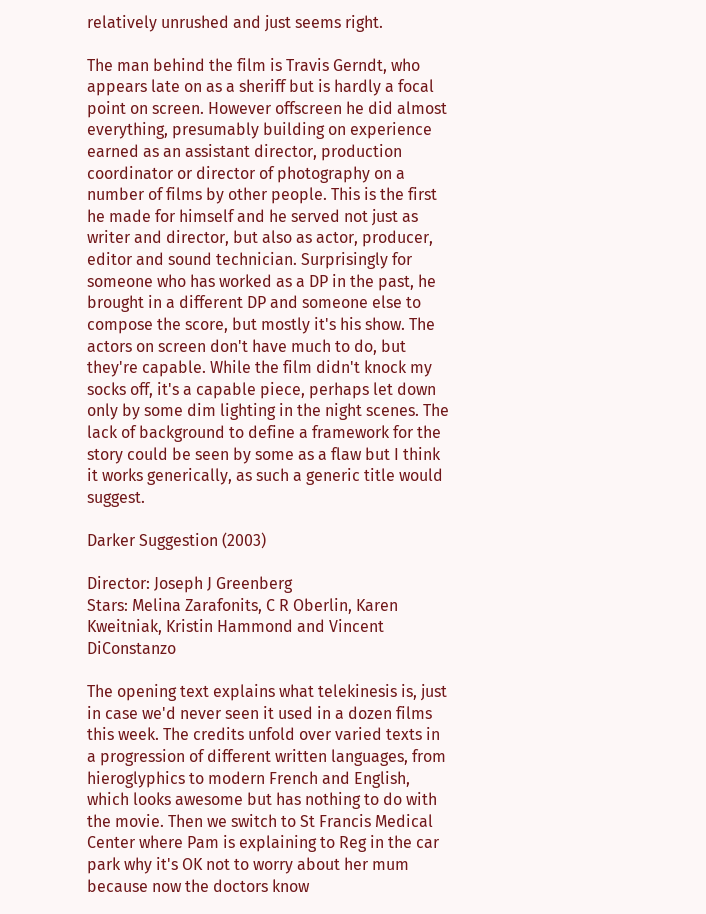relatively unrushed and just seems right.

The man behind the film is Travis Gerndt, who appears late on as a sheriff but is hardly a focal point on screen. However offscreen he did almost everything, presumably building on experience earned as an assistant director, production coordinator or director of photography on a number of films by other people. This is the first he made for himself and he served not just as writer and director, but also as actor, producer, editor and sound technician. Surprisingly for someone who has worked as a DP in the past, he brought in a different DP and someone else to compose the score, but mostly it's his show. The actors on screen don't have much to do, but they're capable. While the film didn't knock my socks off, it's a capable piece, perhaps let down only by some dim lighting in the night scenes. The lack of background to define a framework for the story could be seen by some as a flaw but I think it works generically, as such a generic title would suggest.

Darker Suggestion (2003)

Director: Joseph J Greenberg
Stars: Melina Zarafonits, C R Oberlin, Karen Kweitniak, Kristin Hammond and Vincent DiConstanzo

The opening text explains what telekinesis is, just in case we'd never seen it used in a dozen films this week. The credits unfold over varied texts in a progression of different written languages, from hieroglyphics to modern French and English, which looks awesome but has nothing to do with the movie. Then we switch to St Francis Medical Center where Pam is explaining to Reg in the car park why it's OK not to worry about her mum because now the doctors know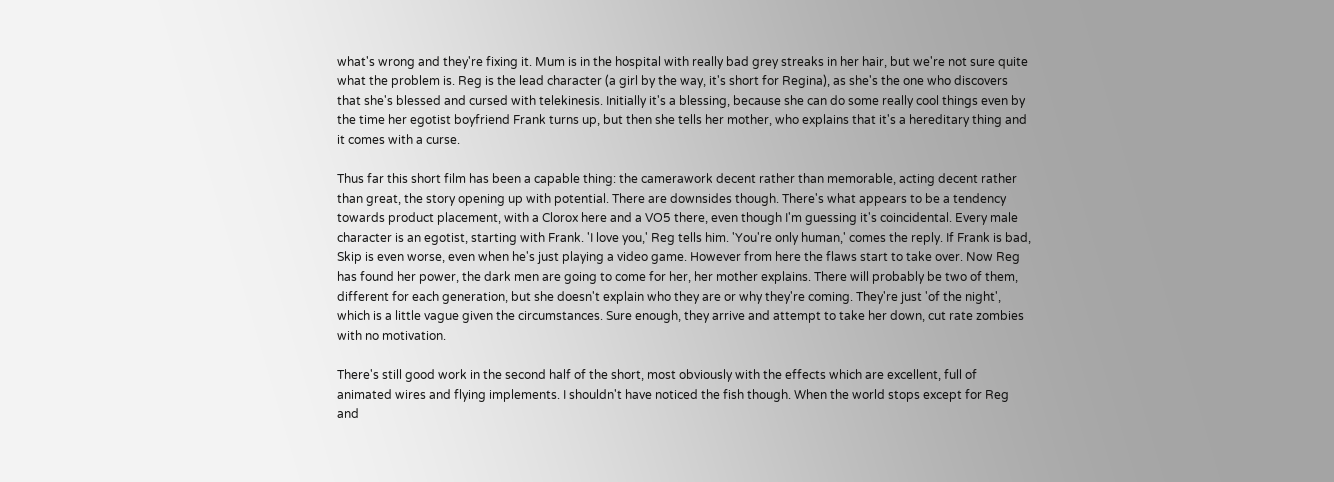what's wrong and they're fixing it. Mum is in the hospital with really bad grey streaks in her hair, but we're not sure quite what the problem is. Reg is the lead character (a girl by the way, it's short for Regina), as she's the one who discovers that she's blessed and cursed with telekinesis. Initially it's a blessing, because she can do some really cool things even by the time her egotist boyfriend Frank turns up, but then she tells her mother, who explains that it's a hereditary thing and it comes with a curse.

Thus far this short film has been a capable thing: the camerawork decent rather than memorable, acting decent rather than great, the story opening up with potential. There are downsides though. There's what appears to be a tendency towards product placement, with a Clorox here and a VO5 there, even though I'm guessing it's coincidental. Every male character is an egotist, starting with Frank. 'I love you,' Reg tells him. 'You're only human,' comes the reply. If Frank is bad, Skip is even worse, even when he's just playing a video game. However from here the flaws start to take over. Now Reg has found her power, the dark men are going to come for her, her mother explains. There will probably be two of them, different for each generation, but she doesn't explain who they are or why they're coming. They're just 'of the night', which is a little vague given the circumstances. Sure enough, they arrive and attempt to take her down, cut rate zombies with no motivation.

There's still good work in the second half of the short, most obviously with the effects which are excellent, full of animated wires and flying implements. I shouldn't have noticed the fish though. When the world stops except for Reg and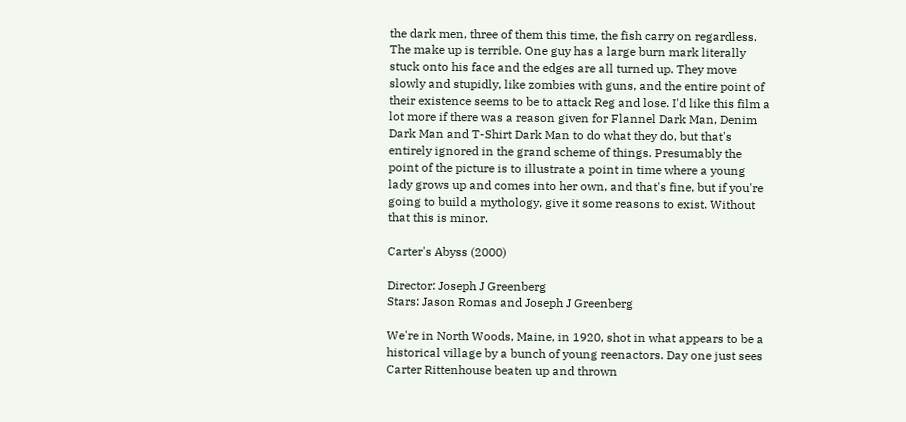the dark men, three of them this time, the fish carry on regardless. The make up is terrible. One guy has a large burn mark literally stuck onto his face and the edges are all turned up. They move slowly and stupidly, like zombies with guns, and the entire point of their existence seems to be to attack Reg and lose. I'd like this film a lot more if there was a reason given for Flannel Dark Man, Denim Dark Man and T-Shirt Dark Man to do what they do, but that's entirely ignored in the grand scheme of things. Presumably the point of the picture is to illustrate a point in time where a young lady grows up and comes into her own, and that's fine, but if you're going to build a mythology, give it some reasons to exist. Without that this is minor.

Carter's Abyss (2000)

Director: Joseph J Greenberg
Stars: Jason Romas and Joseph J Greenberg

We're in North Woods, Maine, in 1920, shot in what appears to be a historical village by a bunch of young reenactors. Day one just sees Carter Rittenhouse beaten up and thrown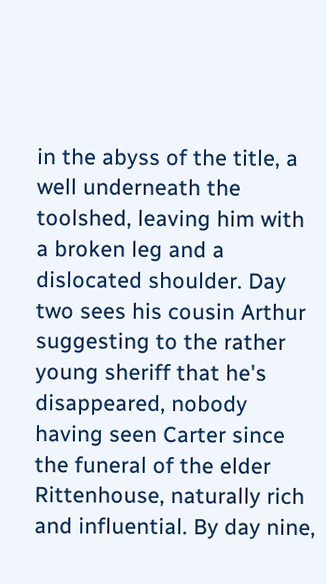in the abyss of the title, a well underneath the toolshed, leaving him with a broken leg and a dislocated shoulder. Day two sees his cousin Arthur suggesting to the rather young sheriff that he's disappeared, nobody having seen Carter since the funeral of the elder Rittenhouse, naturally rich and influential. By day nine,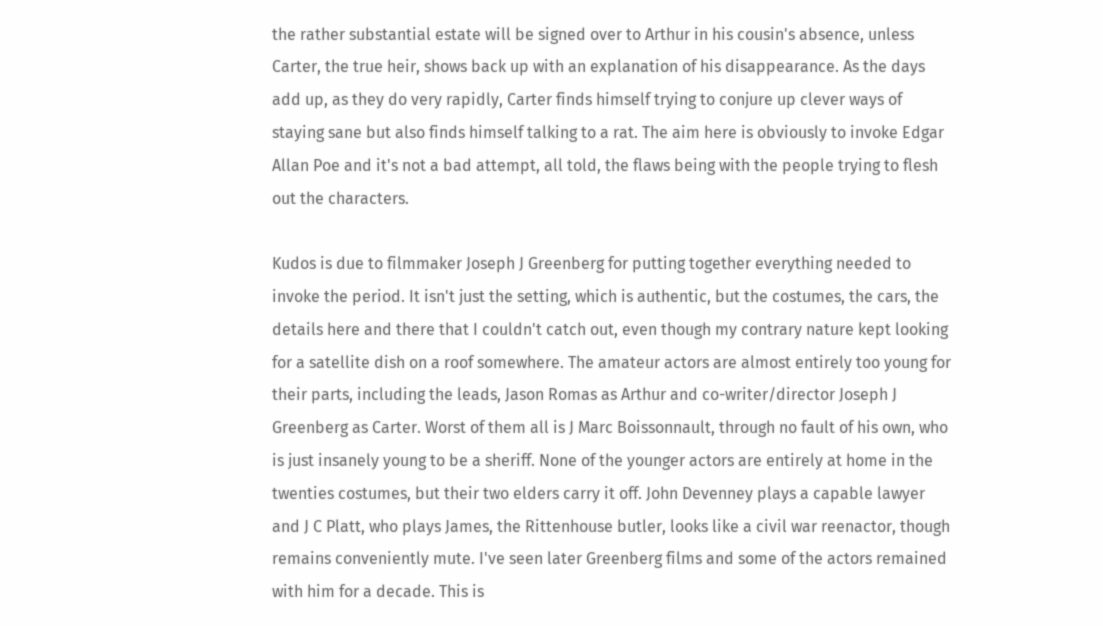the rather substantial estate will be signed over to Arthur in his cousin's absence, unless Carter, the true heir, shows back up with an explanation of his disappearance. As the days add up, as they do very rapidly, Carter finds himself trying to conjure up clever ways of staying sane but also finds himself talking to a rat. The aim here is obviously to invoke Edgar Allan Poe and it's not a bad attempt, all told, the flaws being with the people trying to flesh out the characters.

Kudos is due to filmmaker Joseph J Greenberg for putting together everything needed to invoke the period. It isn't just the setting, which is authentic, but the costumes, the cars, the details here and there that I couldn't catch out, even though my contrary nature kept looking for a satellite dish on a roof somewhere. The amateur actors are almost entirely too young for their parts, including the leads, Jason Romas as Arthur and co-writer/director Joseph J Greenberg as Carter. Worst of them all is J Marc Boissonnault, through no fault of his own, who is just insanely young to be a sheriff. None of the younger actors are entirely at home in the twenties costumes, but their two elders carry it off. John Devenney plays a capable lawyer and J C Platt, who plays James, the Rittenhouse butler, looks like a civil war reenactor, though remains conveniently mute. I've seen later Greenberg films and some of the actors remained with him for a decade. This is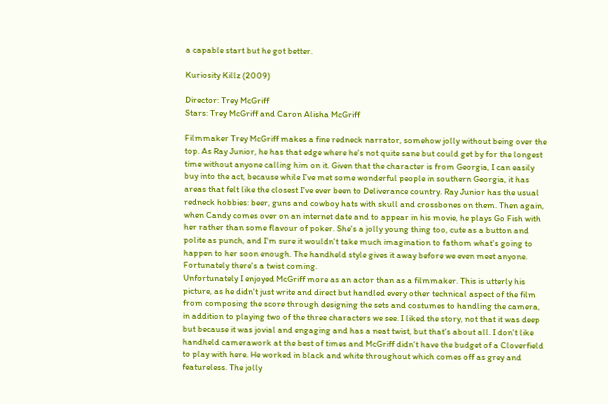a capable start but he got better.

Kuriosity Killz (2009)

Director: Trey McGriff
Stars: Trey McGriff and Caron Alisha McGriff

Filmmaker Trey McGriff makes a fine redneck narrator, somehow jolly without being over the top. As Ray Junior, he has that edge where he's not quite sane but could get by for the longest time without anyone calling him on it. Given that the character is from Georgia, I can easily buy into the act, because while I've met some wonderful people in southern Georgia, it has areas that felt like the closest I've ever been to Deliverance country. Ray Junior has the usual redneck hobbies: beer, guns and cowboy hats with skull and crossbones on them. Then again, when Candy comes over on an internet date and to appear in his movie, he plays Go Fish with her rather than some flavour of poker. She's a jolly young thing too, cute as a button and polite as punch, and I'm sure it wouldn't take much imagination to fathom what's going to happen to her soon enough. The handheld style gives it away before we even meet anyone. Fortunately there's a twist coming.
Unfortunately I enjoyed McGriff more as an actor than as a filmmaker. This is utterly his picture, as he didn't just write and direct but handled every other technical aspect of the film from composing the score through designing the sets and costumes to handling the camera, in addition to playing two of the three characters we see. I liked the story, not that it was deep but because it was jovial and engaging and has a neat twist, but that's about all. I don't like handheld camerawork at the best of times and McGriff didn't have the budget of a Cloverfield to play with here. He worked in black and white throughout which comes off as grey and featureless. The jolly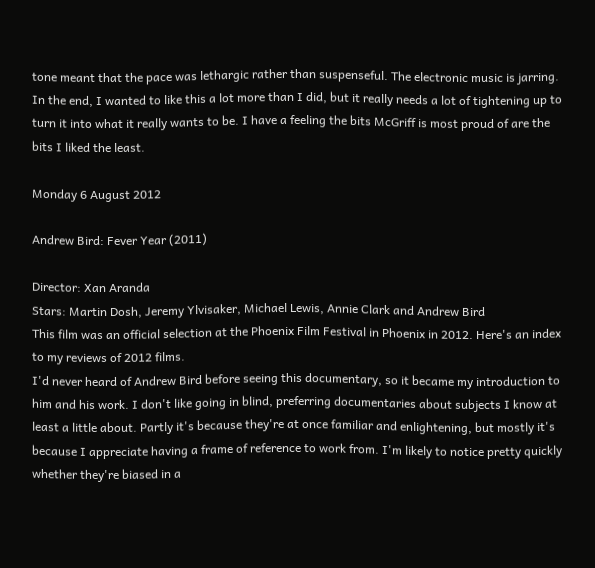tone meant that the pace was lethargic rather than suspenseful. The electronic music is jarring. In the end, I wanted to like this a lot more than I did, but it really needs a lot of tightening up to turn it into what it really wants to be. I have a feeling the bits McGriff is most proud of are the bits I liked the least.

Monday 6 August 2012

Andrew Bird: Fever Year (2011)

Director: Xan Aranda
Stars: Martin Dosh, Jeremy Ylvisaker, Michael Lewis, Annie Clark and Andrew Bird
This film was an official selection at the Phoenix Film Festival in Phoenix in 2012. Here's an index to my reviews of 2012 films.
I'd never heard of Andrew Bird before seeing this documentary, so it became my introduction to him and his work. I don't like going in blind, preferring documentaries about subjects I know at least a little about. Partly it's because they're at once familiar and enlightening, but mostly it's because I appreciate having a frame of reference to work from. I'm likely to notice pretty quickly whether they're biased in a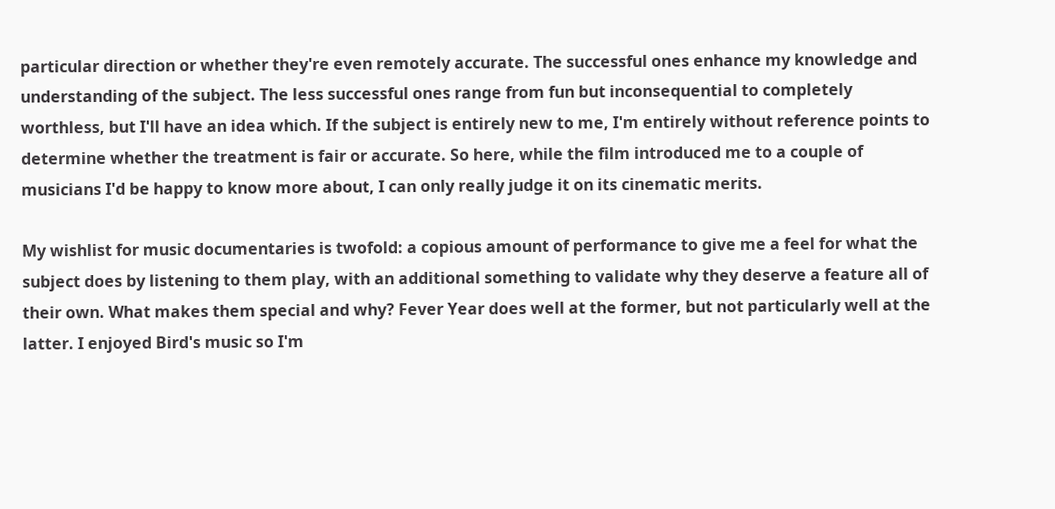particular direction or whether they're even remotely accurate. The successful ones enhance my knowledge and understanding of the subject. The less successful ones range from fun but inconsequential to completely worthless, but I'll have an idea which. If the subject is entirely new to me, I'm entirely without reference points to determine whether the treatment is fair or accurate. So here, while the film introduced me to a couple of musicians I'd be happy to know more about, I can only really judge it on its cinematic merits.

My wishlist for music documentaries is twofold: a copious amount of performance to give me a feel for what the subject does by listening to them play, with an additional something to validate why they deserve a feature all of their own. What makes them special and why? Fever Year does well at the former, but not particularly well at the latter. I enjoyed Bird's music so I'm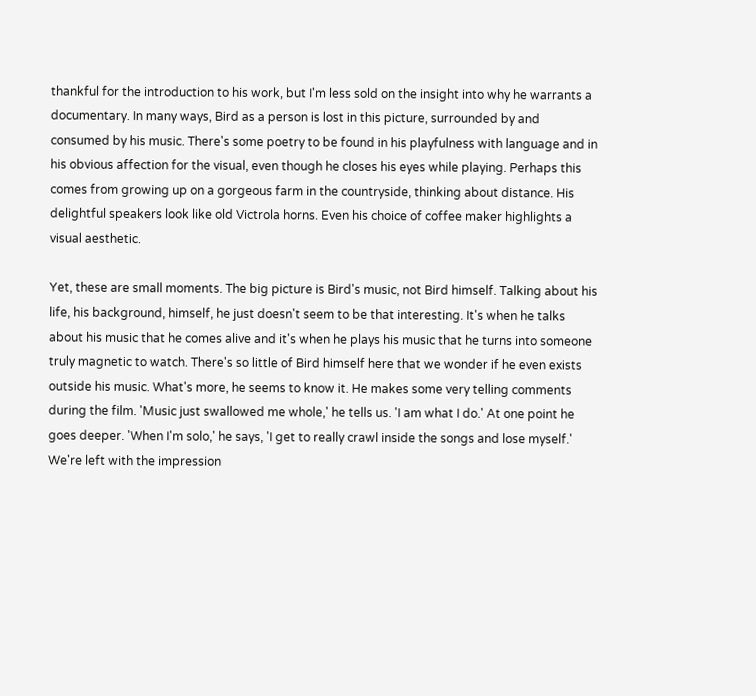thankful for the introduction to his work, but I'm less sold on the insight into why he warrants a documentary. In many ways, Bird as a person is lost in this picture, surrounded by and consumed by his music. There's some poetry to be found in his playfulness with language and in his obvious affection for the visual, even though he closes his eyes while playing. Perhaps this comes from growing up on a gorgeous farm in the countryside, thinking about distance. His delightful speakers look like old Victrola horns. Even his choice of coffee maker highlights a visual aesthetic.

Yet, these are small moments. The big picture is Bird's music, not Bird himself. Talking about his life, his background, himself, he just doesn't seem to be that interesting. It's when he talks about his music that he comes alive and it's when he plays his music that he turns into someone truly magnetic to watch. There's so little of Bird himself here that we wonder if he even exists outside his music. What's more, he seems to know it. He makes some very telling comments during the film. 'Music just swallowed me whole,' he tells us. 'I am what I do.' At one point he goes deeper. 'When I'm solo,' he says, 'I get to really crawl inside the songs and lose myself.' We're left with the impression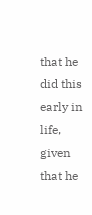that he did this early in life, given that he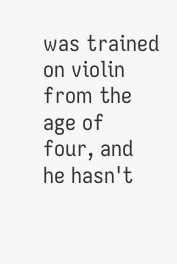was trained on violin from the age of four, and he hasn't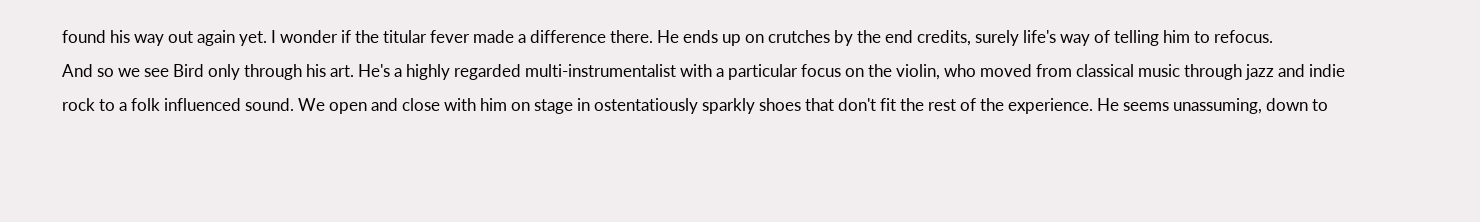found his way out again yet. I wonder if the titular fever made a difference there. He ends up on crutches by the end credits, surely life's way of telling him to refocus.
And so we see Bird only through his art. He's a highly regarded multi-instrumentalist with a particular focus on the violin, who moved from classical music through jazz and indie rock to a folk influenced sound. We open and close with him on stage in ostentatiously sparkly shoes that don't fit the rest of the experience. He seems unassuming, down to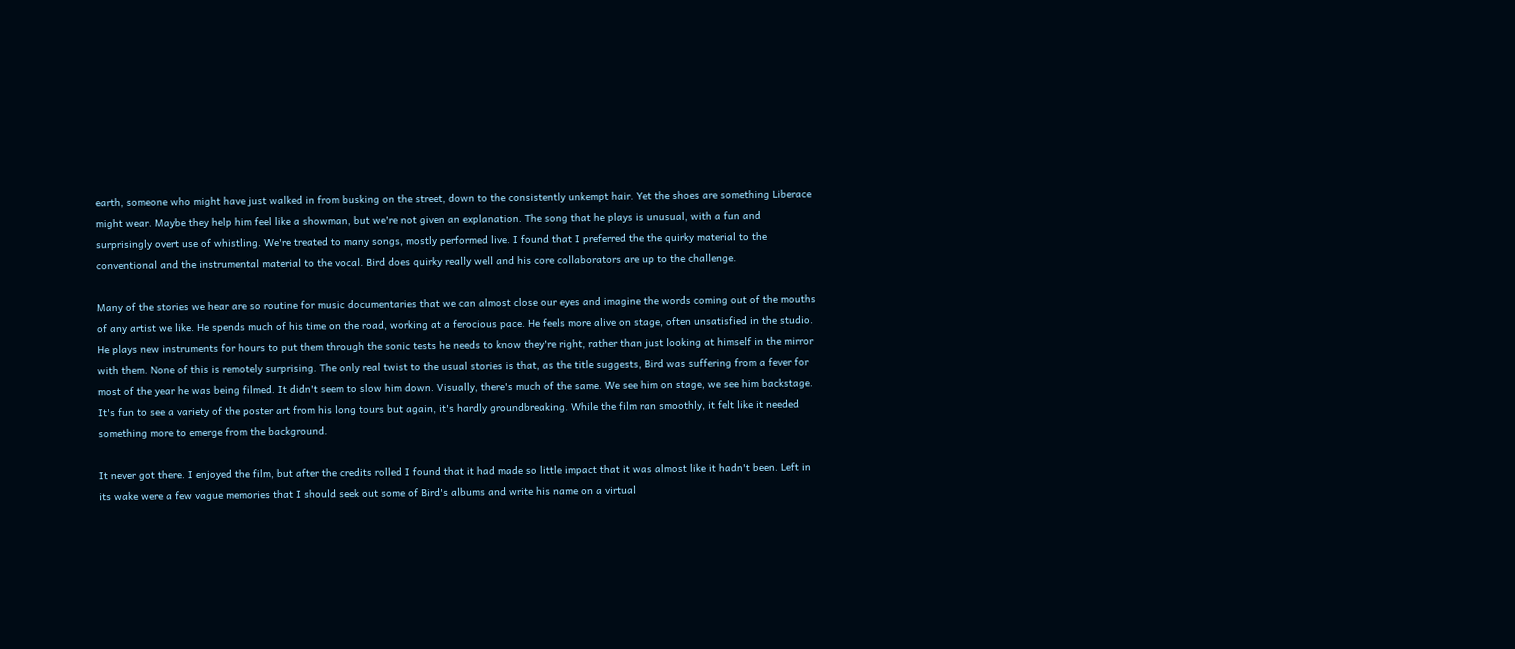earth, someone who might have just walked in from busking on the street, down to the consistently unkempt hair. Yet the shoes are something Liberace might wear. Maybe they help him feel like a showman, but we're not given an explanation. The song that he plays is unusual, with a fun and surprisingly overt use of whistling. We're treated to many songs, mostly performed live. I found that I preferred the the quirky material to the conventional and the instrumental material to the vocal. Bird does quirky really well and his core collaborators are up to the challenge.

Many of the stories we hear are so routine for music documentaries that we can almost close our eyes and imagine the words coming out of the mouths of any artist we like. He spends much of his time on the road, working at a ferocious pace. He feels more alive on stage, often unsatisfied in the studio. He plays new instruments for hours to put them through the sonic tests he needs to know they're right, rather than just looking at himself in the mirror with them. None of this is remotely surprising. The only real twist to the usual stories is that, as the title suggests, Bird was suffering from a fever for most of the year he was being filmed. It didn't seem to slow him down. Visually, there's much of the same. We see him on stage, we see him backstage. It's fun to see a variety of the poster art from his long tours but again, it's hardly groundbreaking. While the film ran smoothly, it felt like it needed something more to emerge from the background.

It never got there. I enjoyed the film, but after the credits rolled I found that it had made so little impact that it was almost like it hadn't been. Left in its wake were a few vague memories that I should seek out some of Bird's albums and write his name on a virtual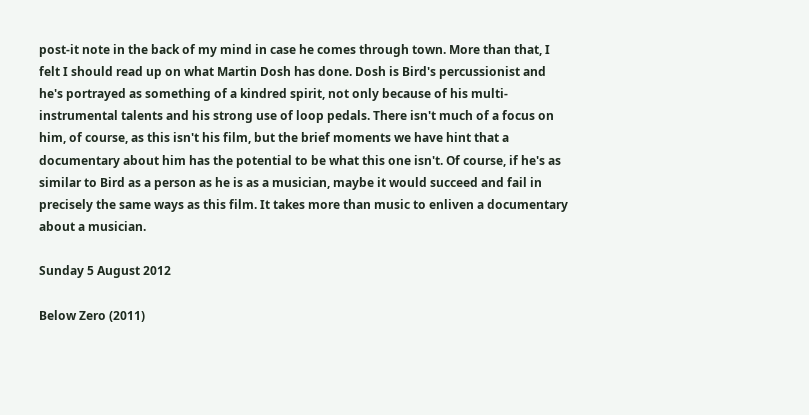post-it note in the back of my mind in case he comes through town. More than that, I felt I should read up on what Martin Dosh has done. Dosh is Bird's percussionist and he's portrayed as something of a kindred spirit, not only because of his multi-instrumental talents and his strong use of loop pedals. There isn't much of a focus on him, of course, as this isn't his film, but the brief moments we have hint that a documentary about him has the potential to be what this one isn't. Of course, if he's as similar to Bird as a person as he is as a musician, maybe it would succeed and fail in precisely the same ways as this film. It takes more than music to enliven a documentary about a musician.

Sunday 5 August 2012

Below Zero (2011)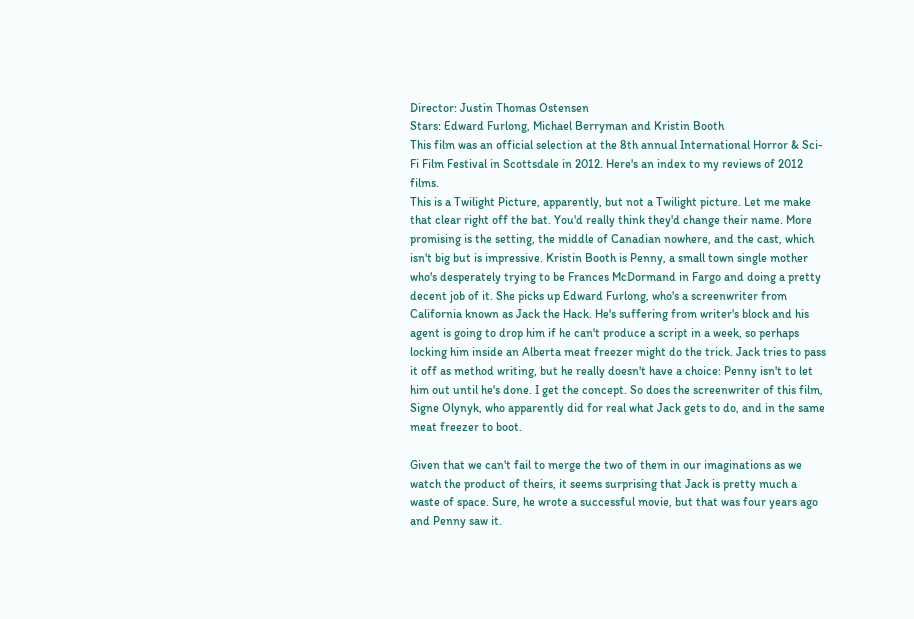Director: Justin Thomas Ostensen
Stars: Edward Furlong, Michael Berryman and Kristin Booth
This film was an official selection at the 8th annual International Horror & Sci-Fi Film Festival in Scottsdale in 2012. Here's an index to my reviews of 2012 films.
This is a Twilight Picture, apparently, but not a Twilight picture. Let me make that clear right off the bat. You'd really think they'd change their name. More promising is the setting, the middle of Canadian nowhere, and the cast, which isn't big but is impressive. Kristin Booth is Penny, a small town single mother who's desperately trying to be Frances McDormand in Fargo and doing a pretty decent job of it. She picks up Edward Furlong, who's a screenwriter from California known as Jack the Hack. He's suffering from writer's block and his agent is going to drop him if he can't produce a script in a week, so perhaps locking him inside an Alberta meat freezer might do the trick. Jack tries to pass it off as method writing, but he really doesn't have a choice: Penny isn't to let him out until he's done. I get the concept. So does the screenwriter of this film, Signe Olynyk, who apparently did for real what Jack gets to do, and in the same meat freezer to boot.

Given that we can't fail to merge the two of them in our imaginations as we watch the product of theirs, it seems surprising that Jack is pretty much a waste of space. Sure, he wrote a successful movie, but that was four years ago and Penny saw it.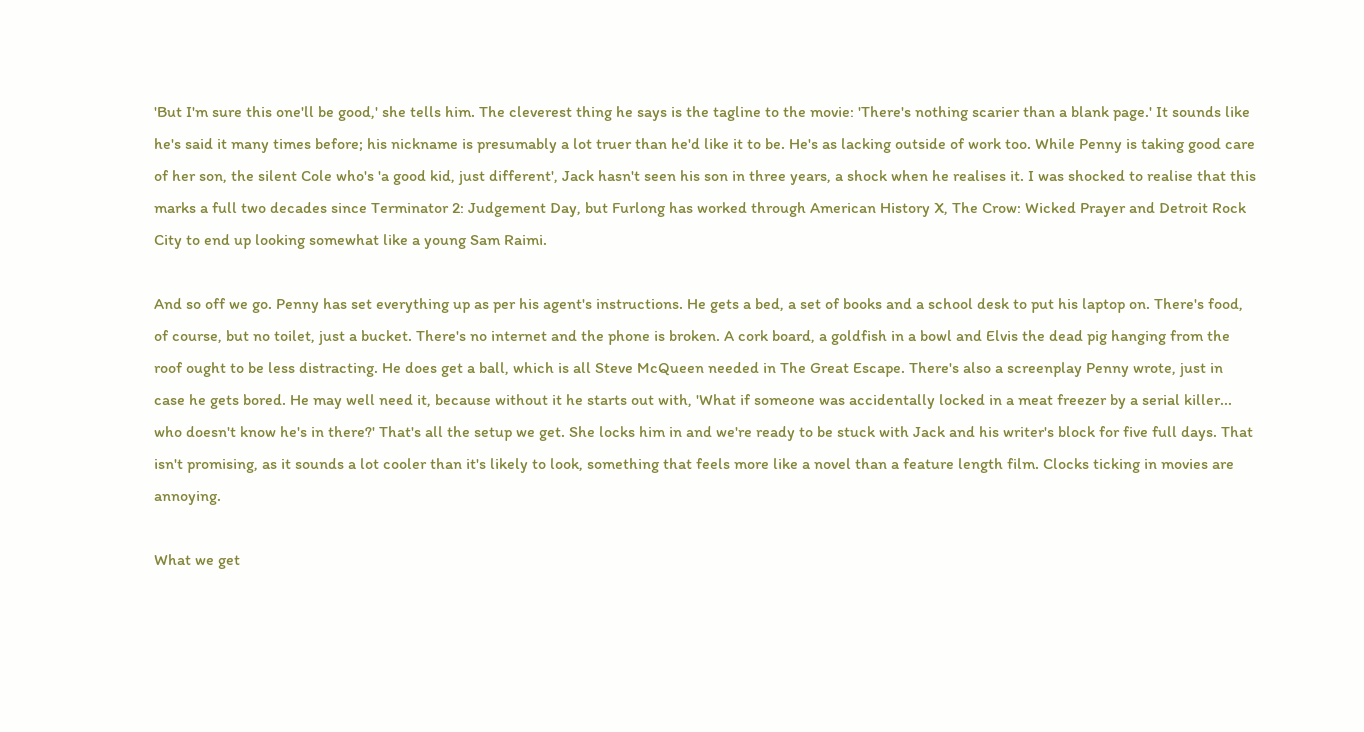'But I'm sure this one'll be good,' she tells him. The cleverest thing he says is the tagline to the movie: 'There's nothing scarier than a blank page.' It sounds like he's said it many times before; his nickname is presumably a lot truer than he'd like it to be. He's as lacking outside of work too. While Penny is taking good care of her son, the silent Cole who's 'a good kid, just different', Jack hasn't seen his son in three years, a shock when he realises it. I was shocked to realise that this marks a full two decades since Terminator 2: Judgement Day, but Furlong has worked through American History X, The Crow: Wicked Prayer and Detroit Rock City to end up looking somewhat like a young Sam Raimi.

And so off we go. Penny has set everything up as per his agent's instructions. He gets a bed, a set of books and a school desk to put his laptop on. There's food, of course, but no toilet, just a bucket. There's no internet and the phone is broken. A cork board, a goldfish in a bowl and Elvis the dead pig hanging from the roof ought to be less distracting. He does get a ball, which is all Steve McQueen needed in The Great Escape. There's also a screenplay Penny wrote, just in case he gets bored. He may well need it, because without it he starts out with, 'What if someone was accidentally locked in a meat freezer by a serial killer... who doesn't know he's in there?' That's all the setup we get. She locks him in and we're ready to be stuck with Jack and his writer's block for five full days. That isn't promising, as it sounds a lot cooler than it's likely to look, something that feels more like a novel than a feature length film. Clocks ticking in movies are annoying.

What we get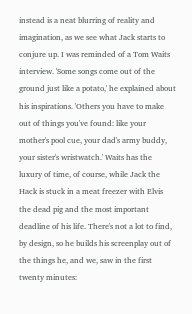instead is a neat blurring of reality and imagination, as we see what Jack starts to conjure up. I was reminded of a Tom Waits interview. 'Some songs come out of the ground just like a potato,' he explained about his inspirations. 'Others you have to make out of things you've found: like your mother's pool cue, your dad's army buddy, your sister's wristwatch.' Waits has the luxury of time, of course, while Jack the Hack is stuck in a meat freezer with Elvis the dead pig and the most important deadline of his life. There's not a lot to find, by design, so he builds his screenplay out of the things he, and we, saw in the first twenty minutes: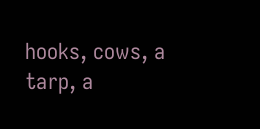hooks, cows, a tarp, a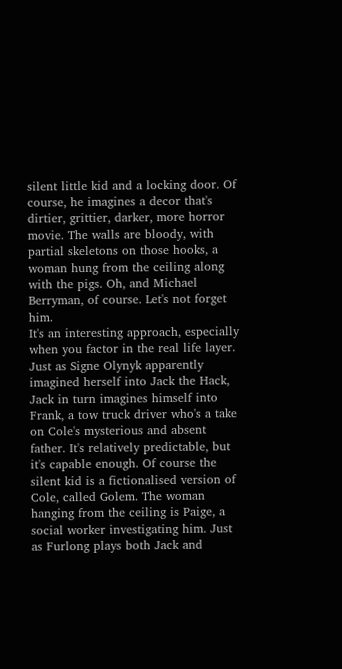silent little kid and a locking door. Of course, he imagines a decor that's dirtier, grittier, darker, more horror movie. The walls are bloody, with partial skeletons on those hooks, a woman hung from the ceiling along with the pigs. Oh, and Michael Berryman, of course. Let's not forget him.
It's an interesting approach, especially when you factor in the real life layer. Just as Signe Olynyk apparently imagined herself into Jack the Hack, Jack in turn imagines himself into Frank, a tow truck driver who's a take on Cole's mysterious and absent father. It's relatively predictable, but it's capable enough. Of course the silent kid is a fictionalised version of Cole, called Golem. The woman hanging from the ceiling is Paige, a social worker investigating him. Just as Furlong plays both Jack and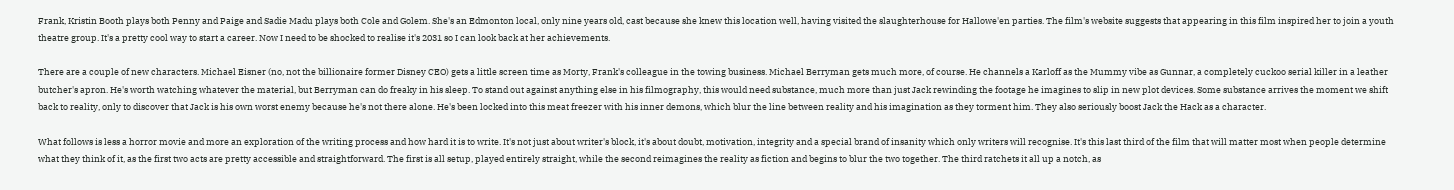Frank, Kristin Booth plays both Penny and Paige and Sadie Madu plays both Cole and Golem. She's an Edmonton local, only nine years old, cast because she knew this location well, having visited the slaughterhouse for Hallowe'en parties. The film's website suggests that appearing in this film inspired her to join a youth theatre group. It's a pretty cool way to start a career. Now I need to be shocked to realise it's 2031 so I can look back at her achievements.

There are a couple of new characters. Michael Eisner (no, not the billionaire former Disney CEO) gets a little screen time as Morty, Frank's colleague in the towing business. Michael Berryman gets much more, of course. He channels a Karloff as the Mummy vibe as Gunnar, a completely cuckoo serial killer in a leather butcher's apron. He's worth watching whatever the material, but Berryman can do freaky in his sleep. To stand out against anything else in his filmography, this would need substance, much more than just Jack rewinding the footage he imagines to slip in new plot devices. Some substance arrives the moment we shift back to reality, only to discover that Jack is his own worst enemy because he's not there alone. He's been locked into this meat freezer with his inner demons, which blur the line between reality and his imagination as they torment him. They also seriously boost Jack the Hack as a character.

What follows is less a horror movie and more an exploration of the writing process and how hard it is to write. It's not just about writer's block, it's about doubt, motivation, integrity and a special brand of insanity which only writers will recognise. It's this last third of the film that will matter most when people determine what they think of it, as the first two acts are pretty accessible and straightforward. The first is all setup, played entirely straight, while the second reimagines the reality as fiction and begins to blur the two together. The third ratchets it all up a notch, as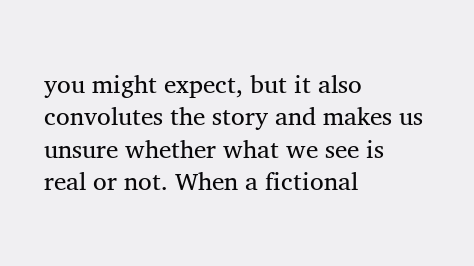you might expect, but it also convolutes the story and makes us unsure whether what we see is real or not. When a fictional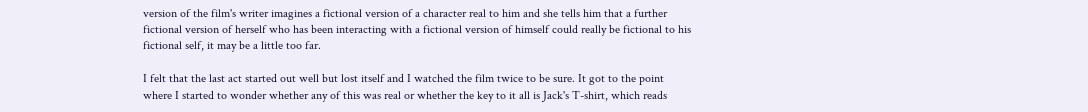version of the film's writer imagines a fictional version of a character real to him and she tells him that a further fictional version of herself who has been interacting with a fictional version of himself could really be fictional to his fictional self, it may be a little too far.

I felt that the last act started out well but lost itself and I watched the film twice to be sure. It got to the point where I started to wonder whether any of this was real or whether the key to it all is Jack's T-shirt, which reads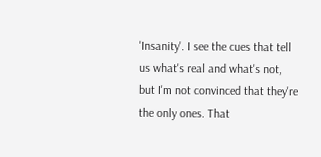'Insanity'. I see the cues that tell us what's real and what's not, but I'm not convinced that they're the only ones. That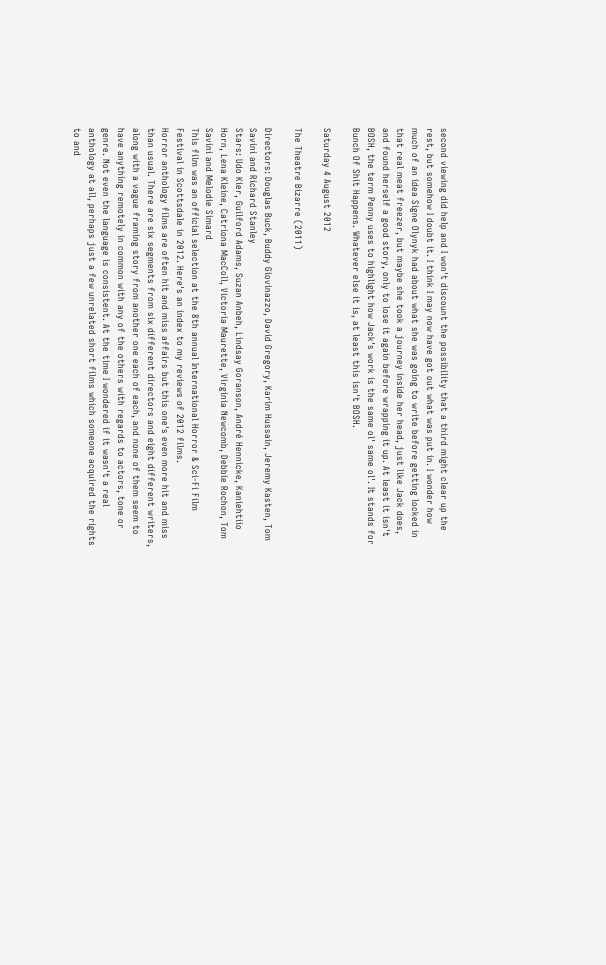second viewing did help and I won't discount the possibility that a third might clear up the rest, but somehow I doubt it. I think I may now have got out what was put in. I wonder how much of an idea Signe Olynyk had about what she was going to write before getting locked in that real meat freezer, but maybe she took a journey inside her head, just like Jack does, and found herself a good story, only to lose it again before wrapping it up. At least it isn't BOSH, the term Penny uses to highlight how Jack's work is the same ol' same ol'. It stands for Bunch Of Shit Happens. Whatever else it is, at least this isn't BOSH.

Saturday 4 August 2012

The Theatre Bizarre (2011)

Directors: Douglas Buck, Buddy Giovinazzo, David Gregory, Karim Hussain, Jeremy Kasten, Tom Savini and Richard Stanley
Stars: Udo Kier, Guilford Adams, Suzan Anbeh, Lindsay Goranson, André Hennicke, Kaniehtiio Horn, Lena Kleine, Catriona MacColl, Victoria Maurette, Virginia Newcomb, Debbie Rochon, Tom Savini and Melodie Simard
This film was an official selection at the 8th annual International Horror & Sci-Fi Film Festival in Scottsdale in 2012. Here's an index to my reviews of 2012 films.
Horror anthology films are often hit and miss affairs but this one's even more hit and miss than usual. There are six segments from six different directors and eight different writers, along with a vague framing story from another one each of each, and none of them seem to have anything remotely in common with any of the others with regards to actors, tone or genre. Not even the language is consistent. At the time I wondered if it wasn't a real anthology at all, perhaps just a few unrelated short films which someone acquired the rights to and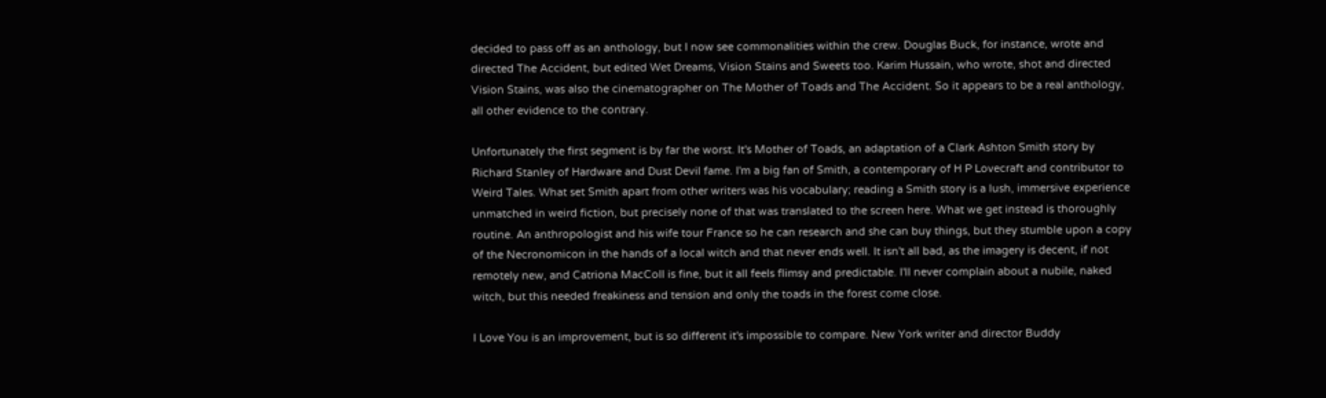decided to pass off as an anthology, but I now see commonalities within the crew. Douglas Buck, for instance, wrote and directed The Accident, but edited Wet Dreams, Vision Stains and Sweets too. Karim Hussain, who wrote, shot and directed Vision Stains, was also the cinematographer on The Mother of Toads and The Accident. So it appears to be a real anthology, all other evidence to the contrary.

Unfortunately the first segment is by far the worst. It's Mother of Toads, an adaptation of a Clark Ashton Smith story by Richard Stanley of Hardware and Dust Devil fame. I'm a big fan of Smith, a contemporary of H P Lovecraft and contributor to Weird Tales. What set Smith apart from other writers was his vocabulary; reading a Smith story is a lush, immersive experience unmatched in weird fiction, but precisely none of that was translated to the screen here. What we get instead is thoroughly routine. An anthropologist and his wife tour France so he can research and she can buy things, but they stumble upon a copy of the Necronomicon in the hands of a local witch and that never ends well. It isn't all bad, as the imagery is decent, if not remotely new, and Catriona MacColl is fine, but it all feels flimsy and predictable. I'll never complain about a nubile, naked witch, but this needed freakiness and tension and only the toads in the forest come close.

I Love You is an improvement, but is so different it's impossible to compare. New York writer and director Buddy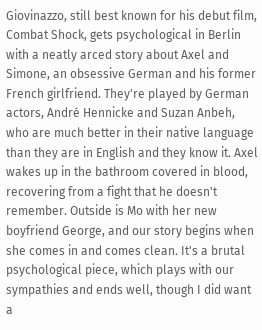Giovinazzo, still best known for his debut film, Combat Shock, gets psychological in Berlin with a neatly arced story about Axel and Simone, an obsessive German and his former French girlfriend. They're played by German actors, André Hennicke and Suzan Anbeh, who are much better in their native language than they are in English and they know it. Axel wakes up in the bathroom covered in blood, recovering from a fight that he doesn't remember. Outside is Mo with her new boyfriend George, and our story begins when she comes in and comes clean. It's a brutal psychological piece, which plays with our sympathies and ends well, though I did want a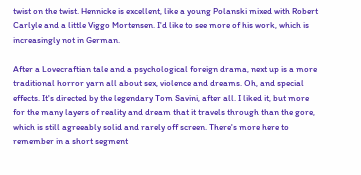twist on the twist. Hennicke is excellent, like a young Polanski mixed with Robert Carlyle and a little Viggo Mortensen. I'd like to see more of his work, which is increasingly not in German.

After a Lovecraftian tale and a psychological foreign drama, next up is a more traditional horror yarn all about sex, violence and dreams. Oh, and special effects. It's directed by the legendary Tom Savini, after all. I liked it, but more for the many layers of reality and dream that it travels through than the gore, which is still agreeably solid and rarely off screen. There's more here to remember in a short segment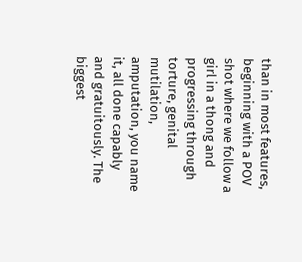than in most features, beginning with a POV shot where we follow a girl in a thong and progressing through torture, genital mutilation, amputation, you name it, all done capably and gratuitously. The biggest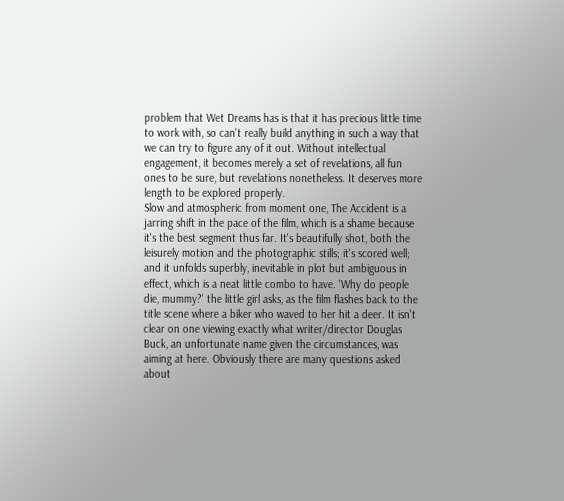problem that Wet Dreams has is that it has precious little time to work with, so can't really build anything in such a way that we can try to figure any of it out. Without intellectual engagement, it becomes merely a set of revelations, all fun ones to be sure, but revelations nonetheless. It deserves more length to be explored properly.
Slow and atmospheric from moment one, The Accident is a jarring shift in the pace of the film, which is a shame because it's the best segment thus far. It's beautifully shot, both the leisurely motion and the photographic stills; it's scored well; and it unfolds superbly, inevitable in plot but ambiguous in effect, which is a neat little combo to have. 'Why do people die, mummy?' the little girl asks, as the film flashes back to the title scene where a biker who waved to her hit a deer. It isn't clear on one viewing exactly what writer/director Douglas Buck, an unfortunate name given the circumstances, was aiming at here. Obviously there are many questions asked about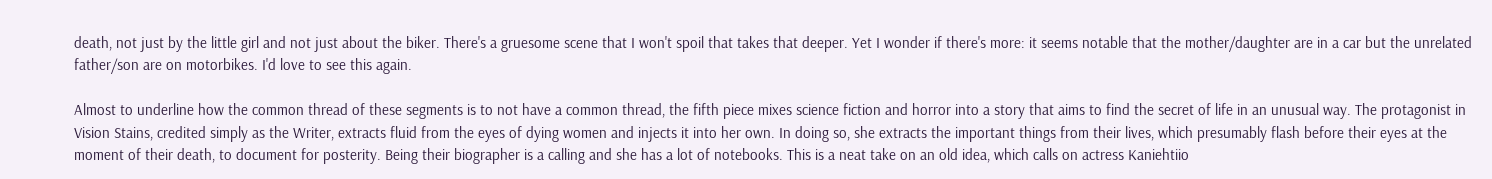death, not just by the little girl and not just about the biker. There's a gruesome scene that I won't spoil that takes that deeper. Yet I wonder if there's more: it seems notable that the mother/daughter are in a car but the unrelated father/son are on motorbikes. I'd love to see this again.

Almost to underline how the common thread of these segments is to not have a common thread, the fifth piece mixes science fiction and horror into a story that aims to find the secret of life in an unusual way. The protagonist in Vision Stains, credited simply as the Writer, extracts fluid from the eyes of dying women and injects it into her own. In doing so, she extracts the important things from their lives, which presumably flash before their eyes at the moment of their death, to document for posterity. Being their biographer is a calling and she has a lot of notebooks. This is a neat take on an old idea, which calls on actress Kaniehtiio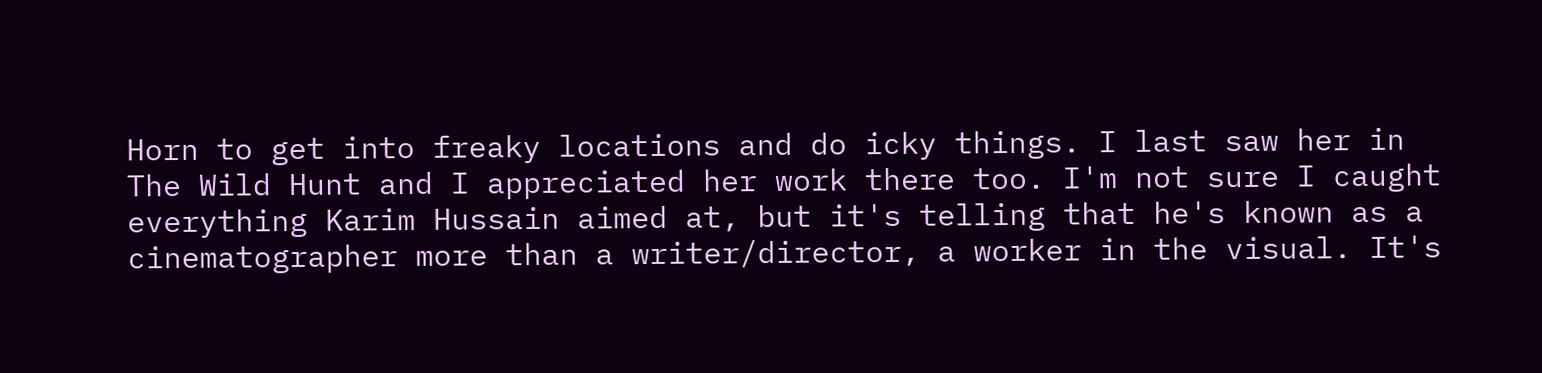Horn to get into freaky locations and do icky things. I last saw her in The Wild Hunt and I appreciated her work there too. I'm not sure I caught everything Karim Hussain aimed at, but it's telling that he's known as a cinematographer more than a writer/director, a worker in the visual. It's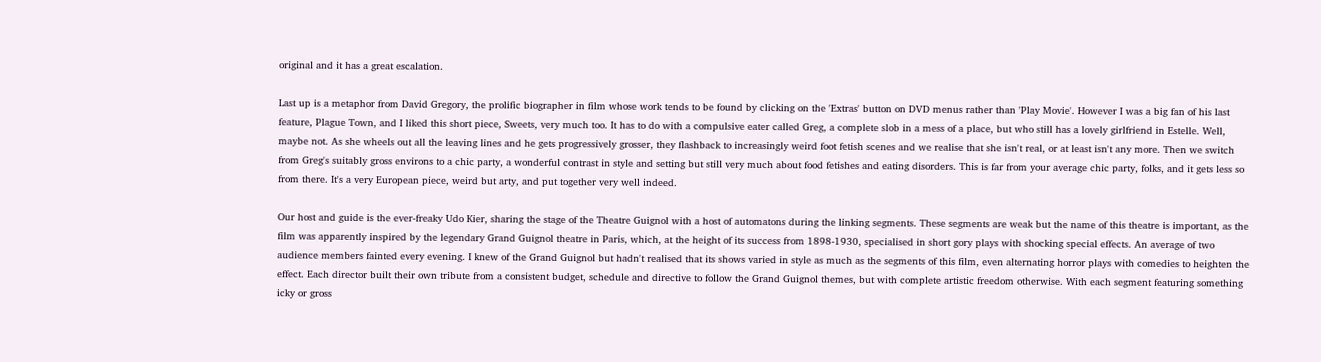original and it has a great escalation.

Last up is a metaphor from David Gregory, the prolific biographer in film whose work tends to be found by clicking on the 'Extras' button on DVD menus rather than 'Play Movie'. However I was a big fan of his last feature, Plague Town, and I liked this short piece, Sweets, very much too. It has to do with a compulsive eater called Greg, a complete slob in a mess of a place, but who still has a lovely girlfriend in Estelle. Well, maybe not. As she wheels out all the leaving lines and he gets progressively grosser, they flashback to increasingly weird foot fetish scenes and we realise that she isn't real, or at least isn't any more. Then we switch from Greg's suitably gross environs to a chic party, a wonderful contrast in style and setting but still very much about food fetishes and eating disorders. This is far from your average chic party, folks, and it gets less so from there. It's a very European piece, weird but arty, and put together very well indeed.

Our host and guide is the ever-freaky Udo Kier, sharing the stage of the Theatre Guignol with a host of automatons during the linking segments. These segments are weak but the name of this theatre is important, as the film was apparently inspired by the legendary Grand Guignol theatre in Paris, which, at the height of its success from 1898-1930, specialised in short gory plays with shocking special effects. An average of two audience members fainted every evening. I knew of the Grand Guignol but hadn't realised that its shows varied in style as much as the segments of this film, even alternating horror plays with comedies to heighten the effect. Each director built their own tribute from a consistent budget, schedule and directive to follow the Grand Guignol themes, but with complete artistic freedom otherwise. With each segment featuring something icky or gross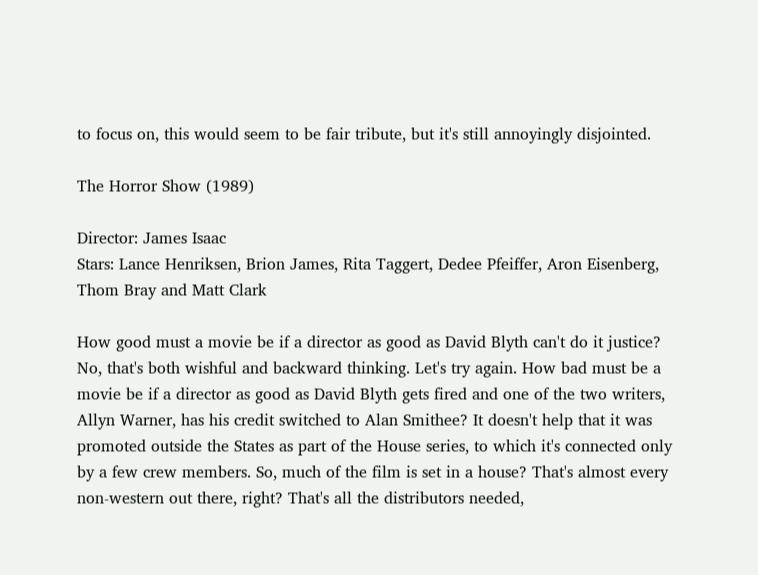to focus on, this would seem to be fair tribute, but it's still annoyingly disjointed.

The Horror Show (1989)

Director: James Isaac
Stars: Lance Henriksen, Brion James, Rita Taggert, Dedee Pfeiffer, Aron Eisenberg, Thom Bray and Matt Clark

How good must a movie be if a director as good as David Blyth can't do it justice? No, that's both wishful and backward thinking. Let's try again. How bad must be a movie be if a director as good as David Blyth gets fired and one of the two writers, Allyn Warner, has his credit switched to Alan Smithee? It doesn't help that it was promoted outside the States as part of the House series, to which it's connected only by a few crew members. So, much of the film is set in a house? That's almost every non-western out there, right? That's all the distributors needed,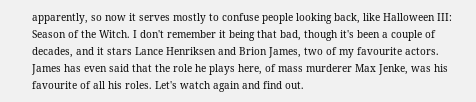apparently, so now it serves mostly to confuse people looking back, like Halloween III: Season of the Witch. I don't remember it being that bad, though it's been a couple of decades, and it stars Lance Henriksen and Brion James, two of my favourite actors. James has even said that the role he plays here, of mass murderer Max Jenke, was his favourite of all his roles. Let's watch again and find out.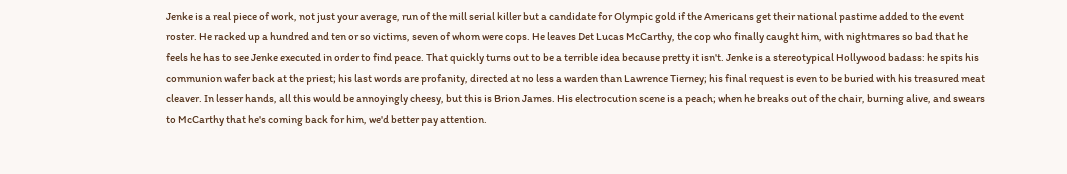Jenke is a real piece of work, not just your average, run of the mill serial killer but a candidate for Olympic gold if the Americans get their national pastime added to the event roster. He racked up a hundred and ten or so victims, seven of whom were cops. He leaves Det Lucas McCarthy, the cop who finally caught him, with nightmares so bad that he feels he has to see Jenke executed in order to find peace. That quickly turns out to be a terrible idea because pretty it isn't. Jenke is a stereotypical Hollywood badass: he spits his communion wafer back at the priest; his last words are profanity, directed at no less a warden than Lawrence Tierney; his final request is even to be buried with his treasured meat cleaver. In lesser hands, all this would be annoyingly cheesy, but this is Brion James. His electrocution scene is a peach; when he breaks out of the chair, burning alive, and swears to McCarthy that he's coming back for him, we'd better pay attention.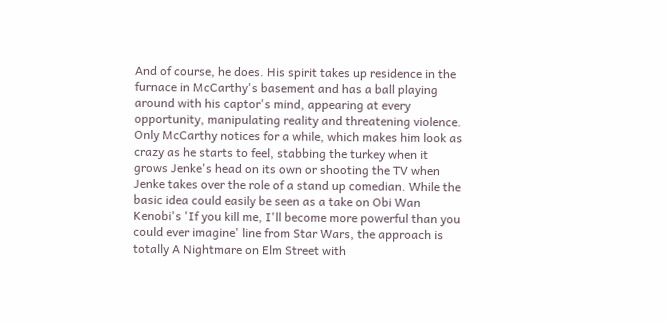And of course, he does. His spirit takes up residence in the furnace in McCarthy's basement and has a ball playing around with his captor's mind, appearing at every opportunity, manipulating reality and threatening violence. Only McCarthy notices for a while, which makes him look as crazy as he starts to feel, stabbing the turkey when it grows Jenke's head on its own or shooting the TV when Jenke takes over the role of a stand up comedian. While the basic idea could easily be seen as a take on Obi Wan Kenobi's 'If you kill me, I'll become more powerful than you could ever imagine' line from Star Wars, the approach is totally A Nightmare on Elm Street with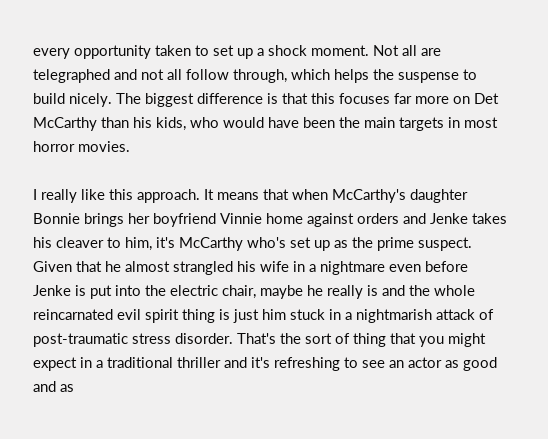every opportunity taken to set up a shock moment. Not all are telegraphed and not all follow through, which helps the suspense to build nicely. The biggest difference is that this focuses far more on Det McCarthy than his kids, who would have been the main targets in most horror movies.

I really like this approach. It means that when McCarthy's daughter Bonnie brings her boyfriend Vinnie home against orders and Jenke takes his cleaver to him, it's McCarthy who's set up as the prime suspect. Given that he almost strangled his wife in a nightmare even before Jenke is put into the electric chair, maybe he really is and the whole reincarnated evil spirit thing is just him stuck in a nightmarish attack of post-traumatic stress disorder. That's the sort of thing that you might expect in a traditional thriller and it's refreshing to see an actor as good and as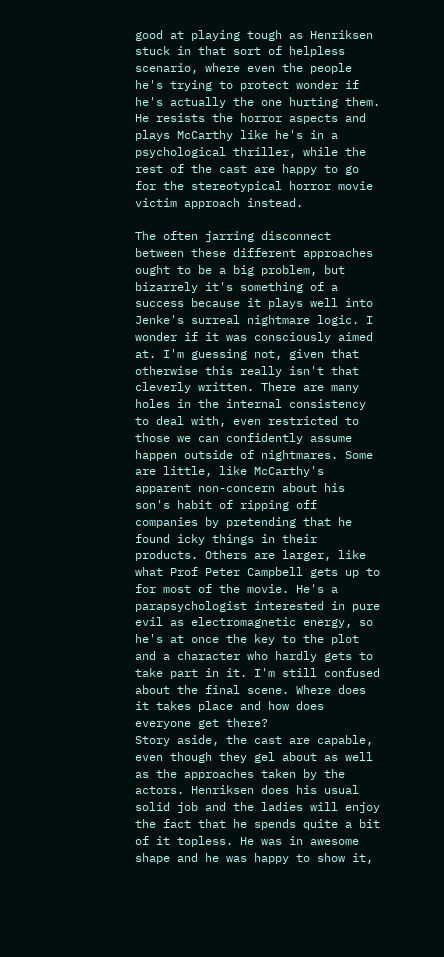good at playing tough as Henriksen stuck in that sort of helpless scenario, where even the people he's trying to protect wonder if he's actually the one hurting them. He resists the horror aspects and plays McCarthy like he's in a psychological thriller, while the rest of the cast are happy to go for the stereotypical horror movie victim approach instead.

The often jarring disconnect between these different approaches ought to be a big problem, but bizarrely it's something of a success because it plays well into Jenke's surreal nightmare logic. I wonder if it was consciously aimed at. I'm guessing not, given that otherwise this really isn't that cleverly written. There are many holes in the internal consistency to deal with, even restricted to those we can confidently assume happen outside of nightmares. Some are little, like McCarthy's apparent non-concern about his son's habit of ripping off companies by pretending that he found icky things in their products. Others are larger, like what Prof Peter Campbell gets up to for most of the movie. He's a parapsychologist interested in pure evil as electromagnetic energy, so he's at once the key to the plot and a character who hardly gets to take part in it. I'm still confused about the final scene. Where does it takes place and how does everyone get there?
Story aside, the cast are capable, even though they gel about as well as the approaches taken by the actors. Henriksen does his usual solid job and the ladies will enjoy the fact that he spends quite a bit of it topless. He was in awesome shape and he was happy to show it,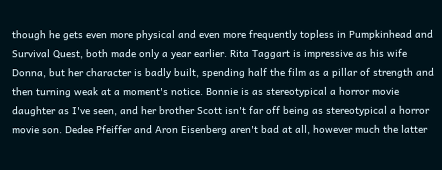though he gets even more physical and even more frequently topless in Pumpkinhead and Survival Quest, both made only a year earlier. Rita Taggart is impressive as his wife Donna, but her character is badly built, spending half the film as a pillar of strength and then turning weak at a moment's notice. Bonnie is as stereotypical a horror movie daughter as I've seen, and her brother Scott isn't far off being as stereotypical a horror movie son. Dedee Pfeiffer and Aron Eisenberg aren't bad at all, however much the latter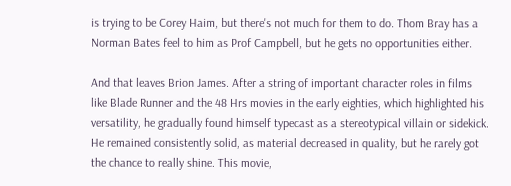is trying to be Corey Haim, but there's not much for them to do. Thom Bray has a Norman Bates feel to him as Prof Campbell, but he gets no opportunities either.

And that leaves Brion James. After a string of important character roles in films like Blade Runner and the 48 Hrs movies in the early eighties, which highlighted his versatility, he gradually found himself typecast as a stereotypical villain or sidekick. He remained consistently solid, as material decreased in quality, but he rarely got the chance to really shine. This movie,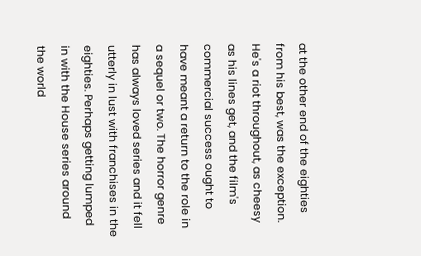at the other end of the eighties from his best, was the exception. He's a riot throughout, as cheesy as his lines get, and the film's commercial success ought to have meant a return to the role in a sequel or two. The horror genre has always loved series and it fell utterly in lust with franchises in the eighties. Perhaps getting lumped in with the House series around the world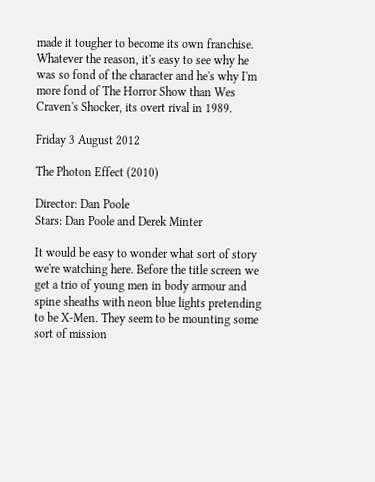made it tougher to become its own franchise. Whatever the reason, it's easy to see why he was so fond of the character and he's why I'm more fond of The Horror Show than Wes Craven's Shocker, its overt rival in 1989.

Friday 3 August 2012

The Photon Effect (2010)

Director: Dan Poole
Stars: Dan Poole and Derek Minter

It would be easy to wonder what sort of story we're watching here. Before the title screen we get a trio of young men in body armour and spine sheaths with neon blue lights pretending to be X-Men. They seem to be mounting some sort of mission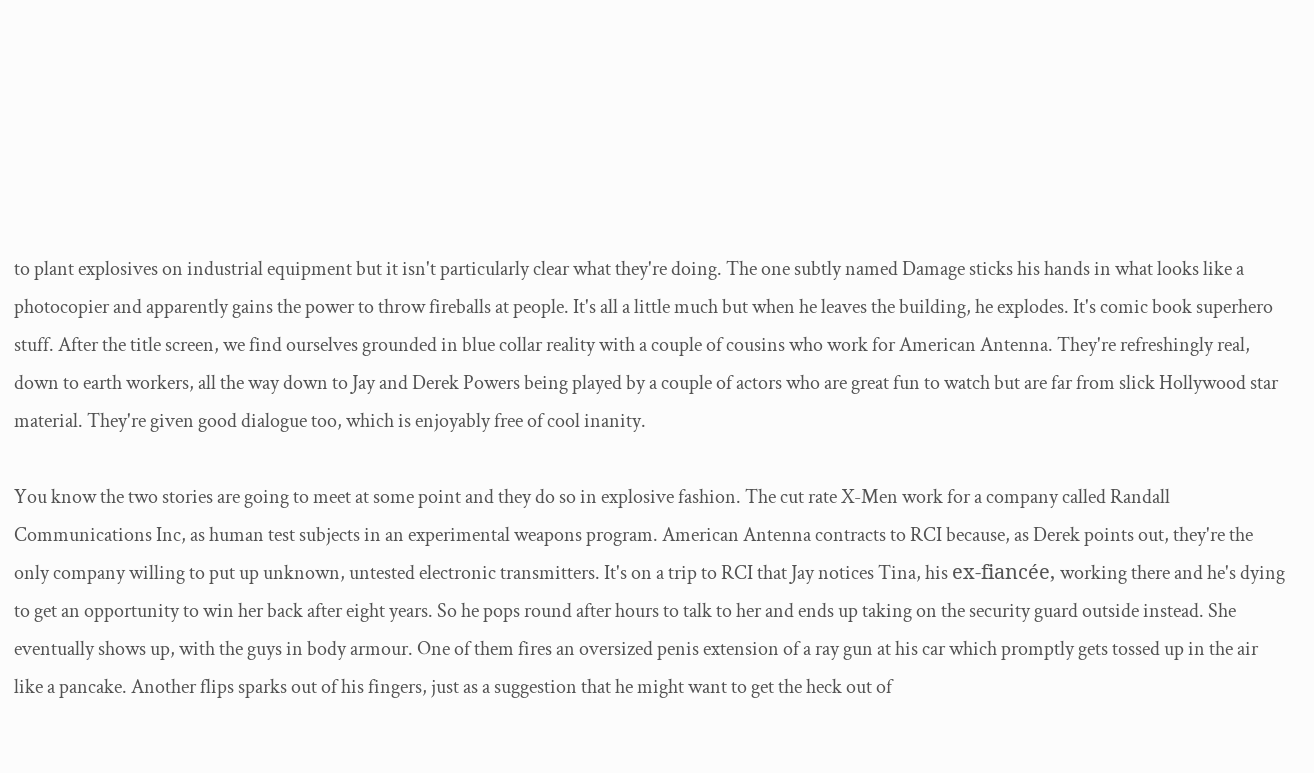to plant explosives on industrial equipment but it isn't particularly clear what they're doing. The one subtly named Damage sticks his hands in what looks like a photocopier and apparently gains the power to throw fireballs at people. It's all a little much but when he leaves the building, he explodes. It's comic book superhero stuff. After the title screen, we find ourselves grounded in blue collar reality with a couple of cousins who work for American Antenna. They're refreshingly real, down to earth workers, all the way down to Jay and Derek Powers being played by a couple of actors who are great fun to watch but are far from slick Hollywood star material. They're given good dialogue too, which is enjoyably free of cool inanity.

You know the two stories are going to meet at some point and they do so in explosive fashion. The cut rate X-Men work for a company called Randall Communications Inc, as human test subjects in an experimental weapons program. American Antenna contracts to RCI because, as Derek points out, they're the only company willing to put up unknown, untested electronic transmitters. It's on a trip to RCI that Jay notices Tina, his ex-fiancée, working there and he's dying to get an opportunity to win her back after eight years. So he pops round after hours to talk to her and ends up taking on the security guard outside instead. She eventually shows up, with the guys in body armour. One of them fires an oversized penis extension of a ray gun at his car which promptly gets tossed up in the air like a pancake. Another flips sparks out of his fingers, just as a suggestion that he might want to get the heck out of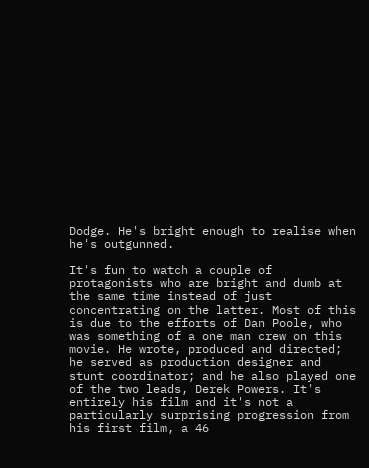Dodge. He's bright enough to realise when he's outgunned.

It's fun to watch a couple of protagonists who are bright and dumb at the same time instead of just concentrating on the latter. Most of this is due to the efforts of Dan Poole, who was something of a one man crew on this movie. He wrote, produced and directed; he served as production designer and stunt coordinator; and he also played one of the two leads, Derek Powers. It's entirely his film and it's not a particularly surprising progression from his first film, a 46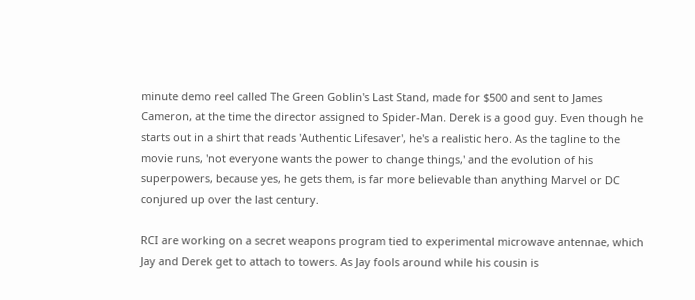minute demo reel called The Green Goblin's Last Stand, made for $500 and sent to James Cameron, at the time the director assigned to Spider-Man. Derek is a good guy. Even though he starts out in a shirt that reads 'Authentic Lifesaver', he's a realistic hero. As the tagline to the movie runs, 'not everyone wants the power to change things,' and the evolution of his superpowers, because yes, he gets them, is far more believable than anything Marvel or DC conjured up over the last century.

RCI are working on a secret weapons program tied to experimental microwave antennae, which Jay and Derek get to attach to towers. As Jay fools around while his cousin is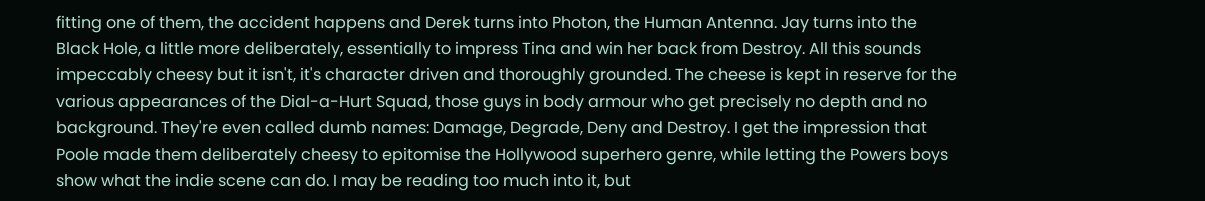fitting one of them, the accident happens and Derek turns into Photon, the Human Antenna. Jay turns into the Black Hole, a little more deliberately, essentially to impress Tina and win her back from Destroy. All this sounds impeccably cheesy but it isn't, it's character driven and thoroughly grounded. The cheese is kept in reserve for the various appearances of the Dial-a-Hurt Squad, those guys in body armour who get precisely no depth and no background. They're even called dumb names: Damage, Degrade, Deny and Destroy. I get the impression that Poole made them deliberately cheesy to epitomise the Hollywood superhero genre, while letting the Powers boys show what the indie scene can do. I may be reading too much into it, but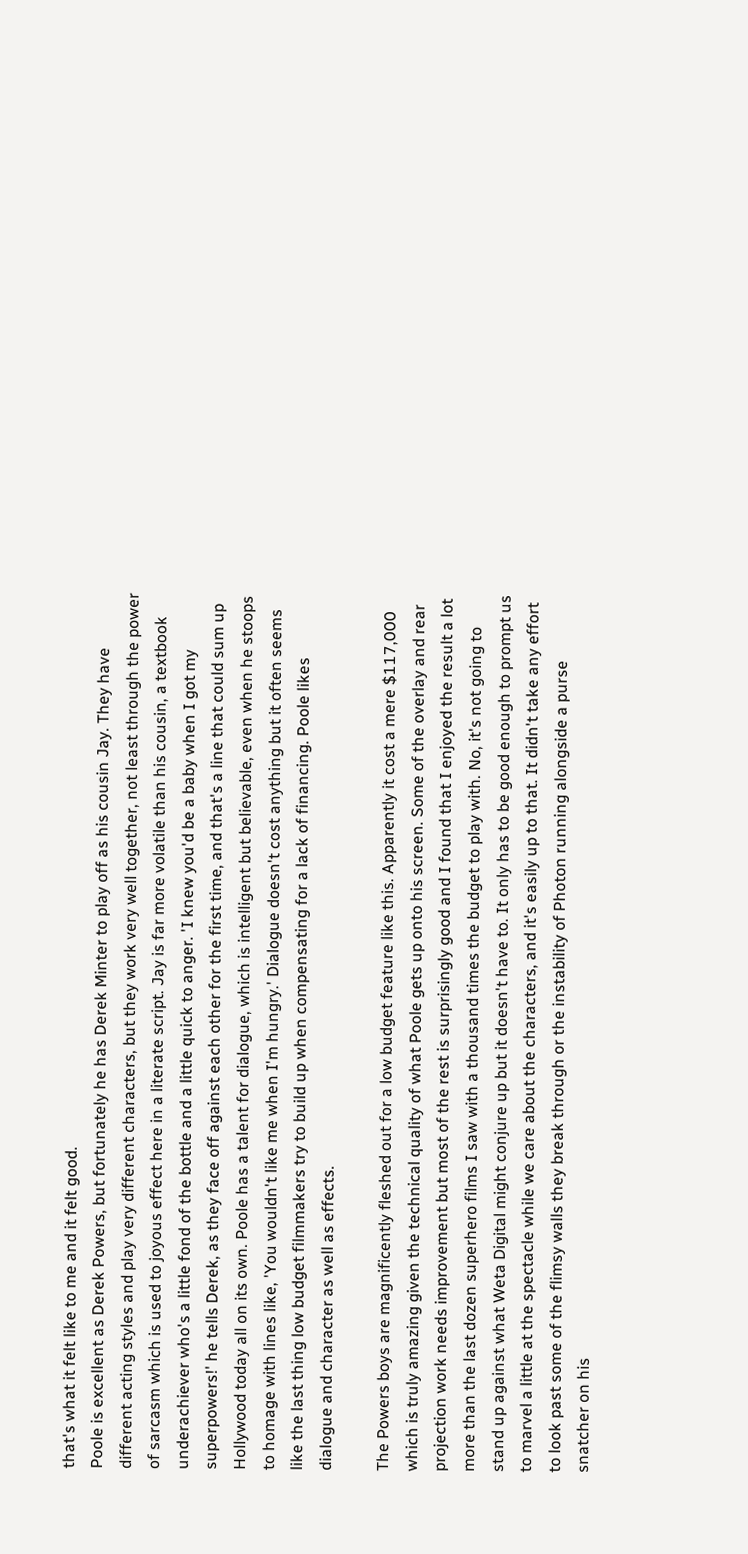that's what it felt like to me and it felt good.
Poole is excellent as Derek Powers, but fortunately he has Derek Minter to play off as his cousin Jay. They have different acting styles and play very different characters, but they work very well together, not least through the power of sarcasm which is used to joyous effect here in a literate script. Jay is far more volatile than his cousin, a textbook underachiever who's a little fond of the bottle and a little quick to anger. 'I knew you'd be a baby when I got my superpowers!' he tells Derek, as they face off against each other for the first time, and that's a line that could sum up Hollywood today all on its own. Poole has a talent for dialogue, which is intelligent but believable, even when he stoops to homage with lines like, 'You wouldn't like me when I'm hungry.' Dialogue doesn't cost anything but it often seems like the last thing low budget filmmakers try to build up when compensating for a lack of financing. Poole likes dialogue and character as well as effects.

The Powers boys are magnificently fleshed out for a low budget feature like this. Apparently it cost a mere $117,000 which is truly amazing given the technical quality of what Poole gets up onto his screen. Some of the overlay and rear projection work needs improvement but most of the rest is surprisingly good and I found that I enjoyed the result a lot more than the last dozen superhero films I saw with a thousand times the budget to play with. No, it's not going to stand up against what Weta Digital might conjure up but it doesn't have to. It only has to be good enough to prompt us to marvel a little at the spectacle while we care about the characters, and it's easily up to that. It didn't take any effort to look past some of the flimsy walls they break through or the instability of Photon running alongside a purse snatcher on his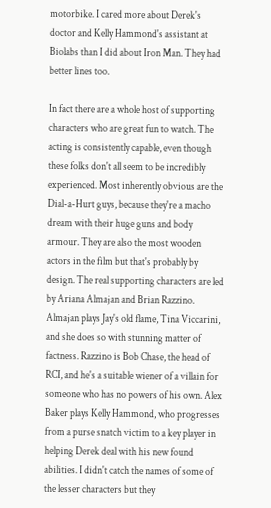motorbike. I cared more about Derek's doctor and Kelly Hammond's assistant at Biolabs than I did about Iron Man. They had better lines too.

In fact there are a whole host of supporting characters who are great fun to watch. The acting is consistently capable, even though these folks don't all seem to be incredibly experienced. Most inherently obvious are the Dial-a-Hurt guys, because they're a macho dream with their huge guns and body armour. They are also the most wooden actors in the film but that's probably by design. The real supporting characters are led by Ariana Almajan and Brian Razzino. Almajan plays Jay's old flame, Tina Viccarini, and she does so with stunning matter of factness. Razzino is Bob Chase, the head of RCI, and he's a suitable wiener of a villain for someone who has no powers of his own. Alex Baker plays Kelly Hammond, who progresses from a purse snatch victim to a key player in helping Derek deal with his new found abilities. I didn't catch the names of some of the lesser characters but they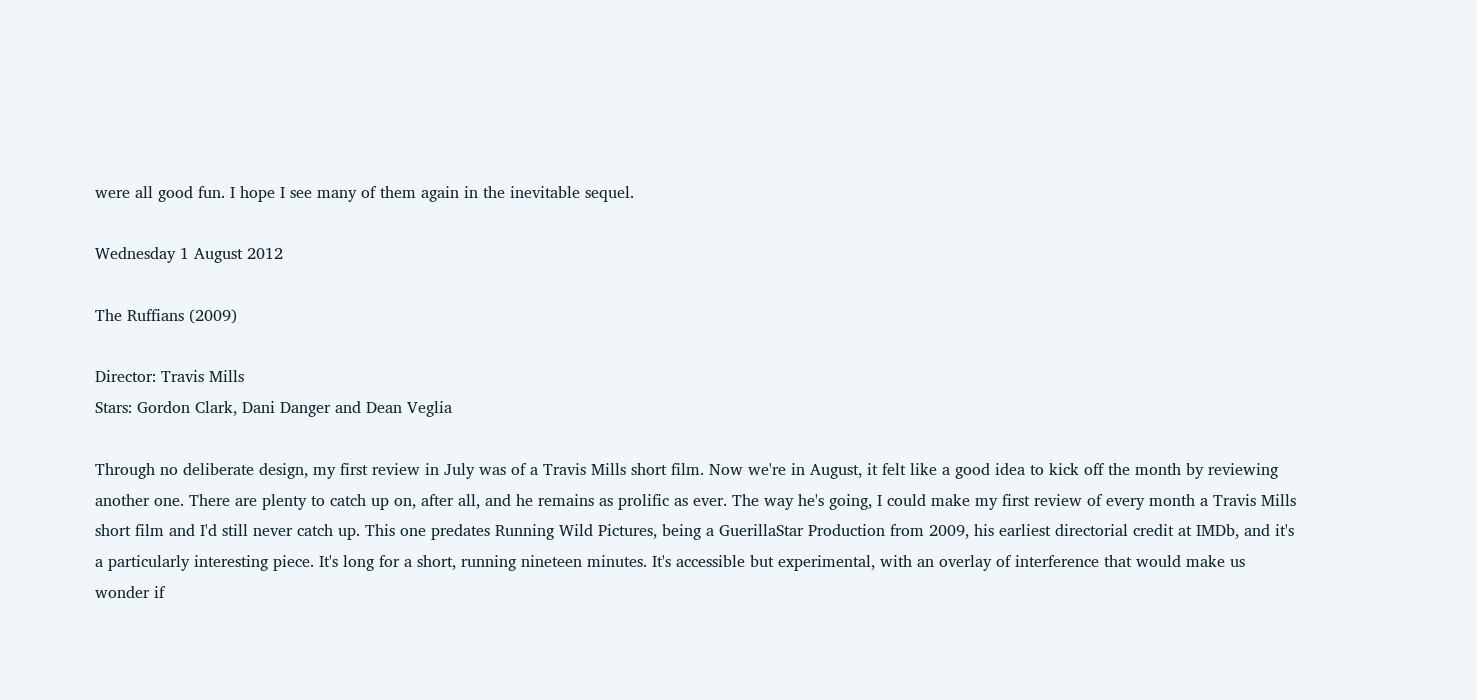were all good fun. I hope I see many of them again in the inevitable sequel.

Wednesday 1 August 2012

The Ruffians (2009)

Director: Travis Mills
Stars: Gordon Clark, Dani Danger and Dean Veglia

Through no deliberate design, my first review in July was of a Travis Mills short film. Now we're in August, it felt like a good idea to kick off the month by reviewing another one. There are plenty to catch up on, after all, and he remains as prolific as ever. The way he's going, I could make my first review of every month a Travis Mills short film and I'd still never catch up. This one predates Running Wild Pictures, being a GuerillaStar Production from 2009, his earliest directorial credit at IMDb, and it's a particularly interesting piece. It's long for a short, running nineteen minutes. It's accessible but experimental, with an overlay of interference that would make us wonder if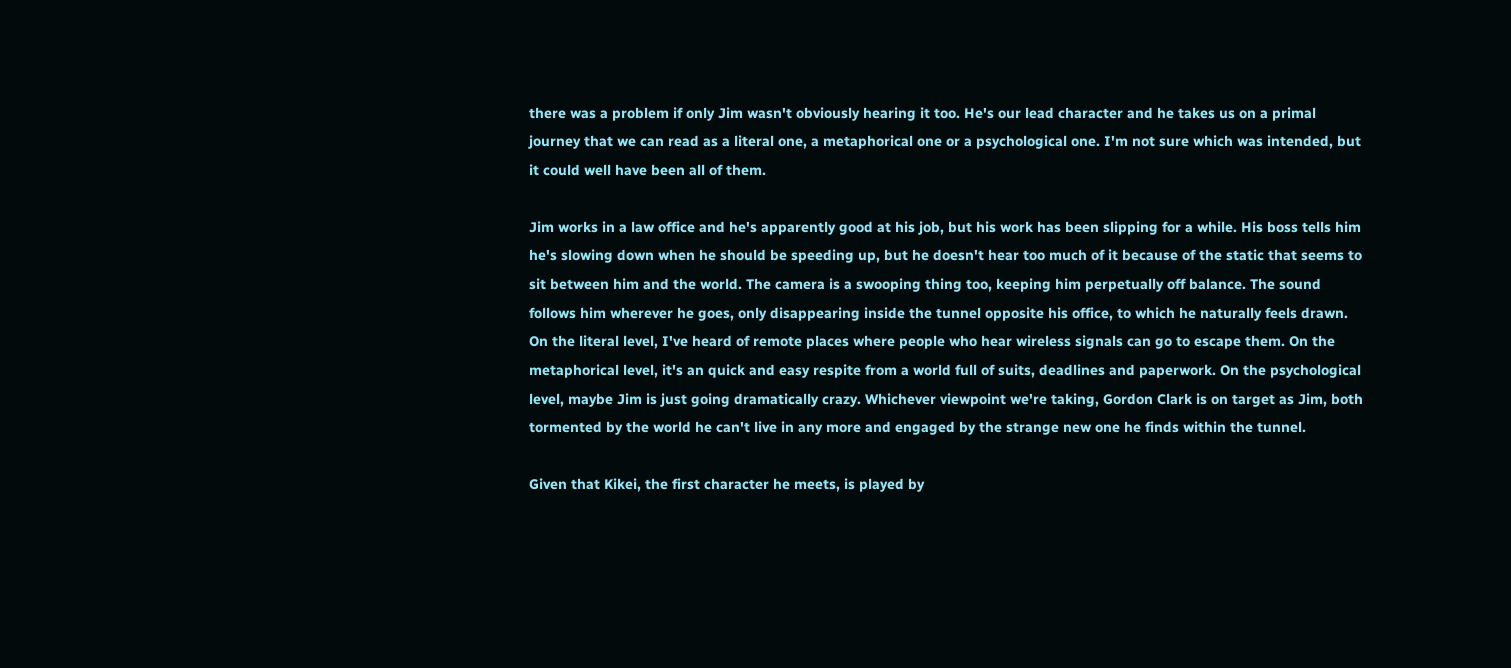there was a problem if only Jim wasn't obviously hearing it too. He's our lead character and he takes us on a primal journey that we can read as a literal one, a metaphorical one or a psychological one. I'm not sure which was intended, but it could well have been all of them.

Jim works in a law office and he's apparently good at his job, but his work has been slipping for a while. His boss tells him he's slowing down when he should be speeding up, but he doesn't hear too much of it because of the static that seems to sit between him and the world. The camera is a swooping thing too, keeping him perpetually off balance. The sound follows him wherever he goes, only disappearing inside the tunnel opposite his office, to which he naturally feels drawn. On the literal level, I've heard of remote places where people who hear wireless signals can go to escape them. On the metaphorical level, it's an quick and easy respite from a world full of suits, deadlines and paperwork. On the psychological level, maybe Jim is just going dramatically crazy. Whichever viewpoint we're taking, Gordon Clark is on target as Jim, both tormented by the world he can't live in any more and engaged by the strange new one he finds within the tunnel.

Given that Kikei, the first character he meets, is played by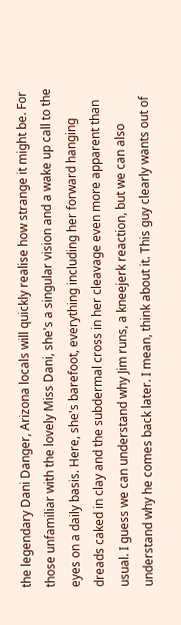the legendary Dani Danger, Arizona locals will quickly realise how strange it might be. For those unfamiliar with the lovely Miss Dani, she's a singular vision and a wake up call to the eyes on a daily basis. Here, she's barefoot, everything including her forward hanging dreads caked in clay and the subdermal cross in her cleavage even more apparent than usual. I guess we can understand why Jim runs, a kneejerk reaction, but we can also understand why he comes back later. I mean, think about it. This guy clearly wants out of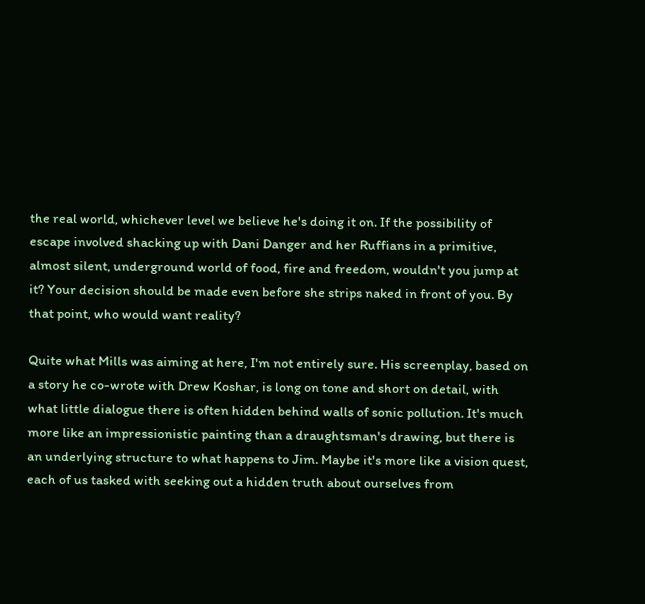the real world, whichever level we believe he's doing it on. If the possibility of escape involved shacking up with Dani Danger and her Ruffians in a primitive, almost silent, underground world of food, fire and freedom, wouldn't you jump at it? Your decision should be made even before she strips naked in front of you. By that point, who would want reality?

Quite what Mills was aiming at here, I'm not entirely sure. His screenplay, based on a story he co-wrote with Drew Koshar, is long on tone and short on detail, with what little dialogue there is often hidden behind walls of sonic pollution. It's much more like an impressionistic painting than a draughtsman's drawing, but there is an underlying structure to what happens to Jim. Maybe it's more like a vision quest, each of us tasked with seeking out a hidden truth about ourselves from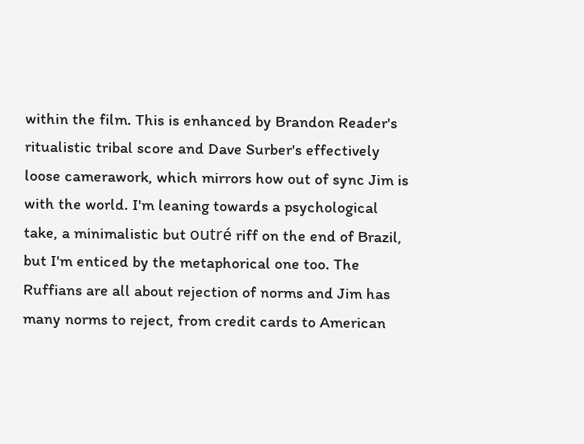within the film. This is enhanced by Brandon Reader's ritualistic tribal score and Dave Surber's effectively loose camerawork, which mirrors how out of sync Jim is with the world. I'm leaning towards a psychological take, a minimalistic but outré riff on the end of Brazil, but I'm enticed by the metaphorical one too. The Ruffians are all about rejection of norms and Jim has many norms to reject, from credit cards to American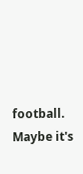football. Maybe it's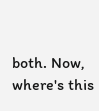both. Now, where's this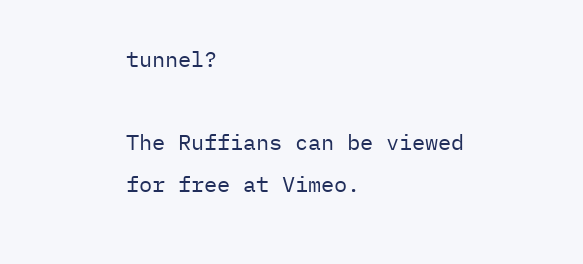tunnel?

The Ruffians can be viewed for free at Vimeo.